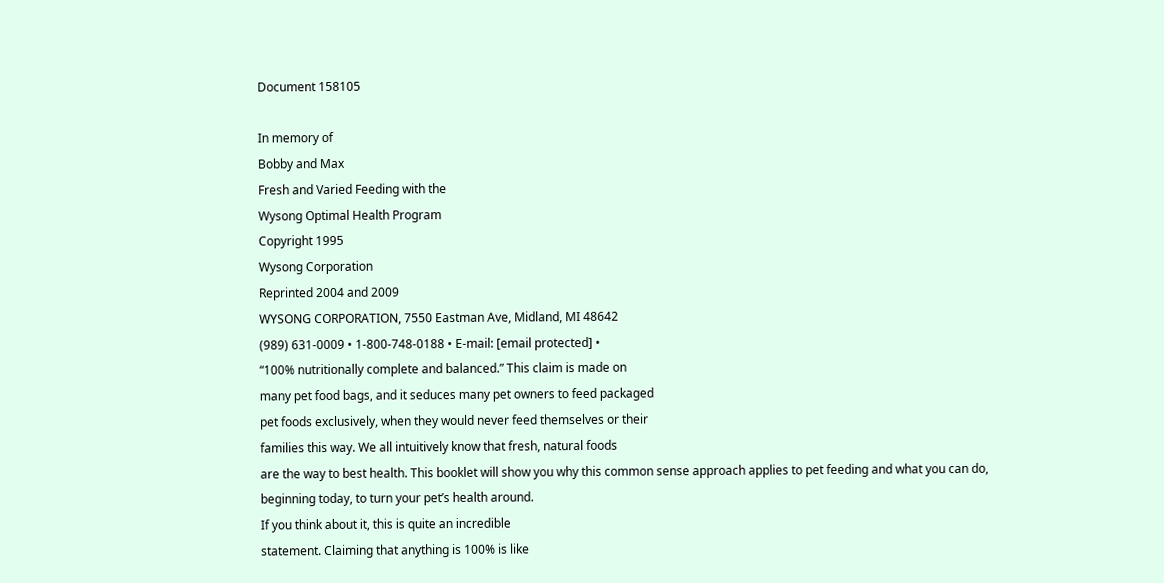Document 158105

In memory of
Bobby and Max
Fresh and Varied Feeding with the
Wysong Optimal Health Program
Copyright 1995
Wysong Corporation
Reprinted 2004 and 2009
WYSONG CORPORATION, 7550 Eastman Ave, Midland, MI 48642
(989) 631-0009 • 1-800-748-0188 • E-mail: [email protected] •
“100% nutritionally complete and balanced.” This claim is made on
many pet food bags, and it seduces many pet owners to feed packaged
pet foods exclusively, when they would never feed themselves or their
families this way. We all intuitively know that fresh, natural foods
are the way to best health. This booklet will show you why this common sense approach applies to pet feeding and what you can do,
beginning today, to turn your pet’s health around.
If you think about it, this is quite an incredible
statement. Claiming that anything is 100% is like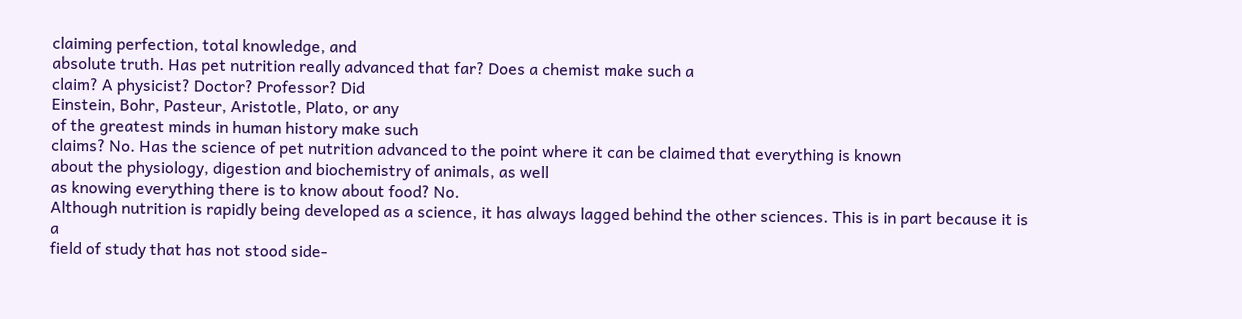claiming perfection, total knowledge, and
absolute truth. Has pet nutrition really advanced that far? Does a chemist make such a
claim? A physicist? Doctor? Professor? Did
Einstein, Bohr, Pasteur, Aristotle, Plato, or any
of the greatest minds in human history make such
claims? No. Has the science of pet nutrition advanced to the point where it can be claimed that everything is known
about the physiology, digestion and biochemistry of animals, as well
as knowing everything there is to know about food? No.
Although nutrition is rapidly being developed as a science, it has always lagged behind the other sciences. This is in part because it is a
field of study that has not stood side-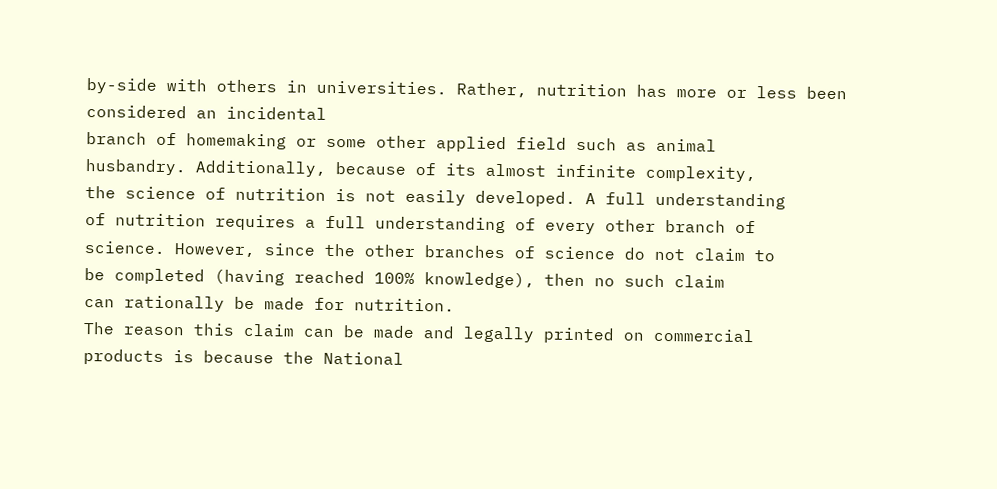by-side with others in universities. Rather, nutrition has more or less been considered an incidental
branch of homemaking or some other applied field such as animal
husbandry. Additionally, because of its almost infinite complexity,
the science of nutrition is not easily developed. A full understanding
of nutrition requires a full understanding of every other branch of
science. However, since the other branches of science do not claim to
be completed (having reached 100% knowledge), then no such claim
can rationally be made for nutrition.
The reason this claim can be made and legally printed on commercial
products is because the National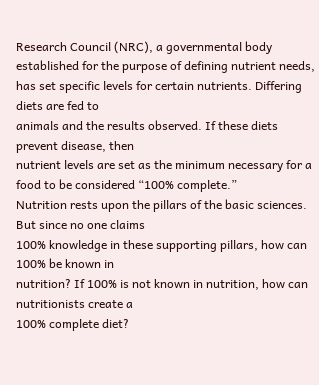Research Council (NRC), a governmental body established for the purpose of defining nutrient needs,
has set specific levels for certain nutrients. Differing diets are fed to
animals and the results observed. If these diets prevent disease, then
nutrient levels are set as the minimum necessary for a food to be considered “100% complete.”
Nutrition rests upon the pillars of the basic sciences. But since no one claims
100% knowledge in these supporting pillars, how can 100% be known in
nutrition? If 100% is not known in nutrition, how can nutritionists create a
100% complete diet?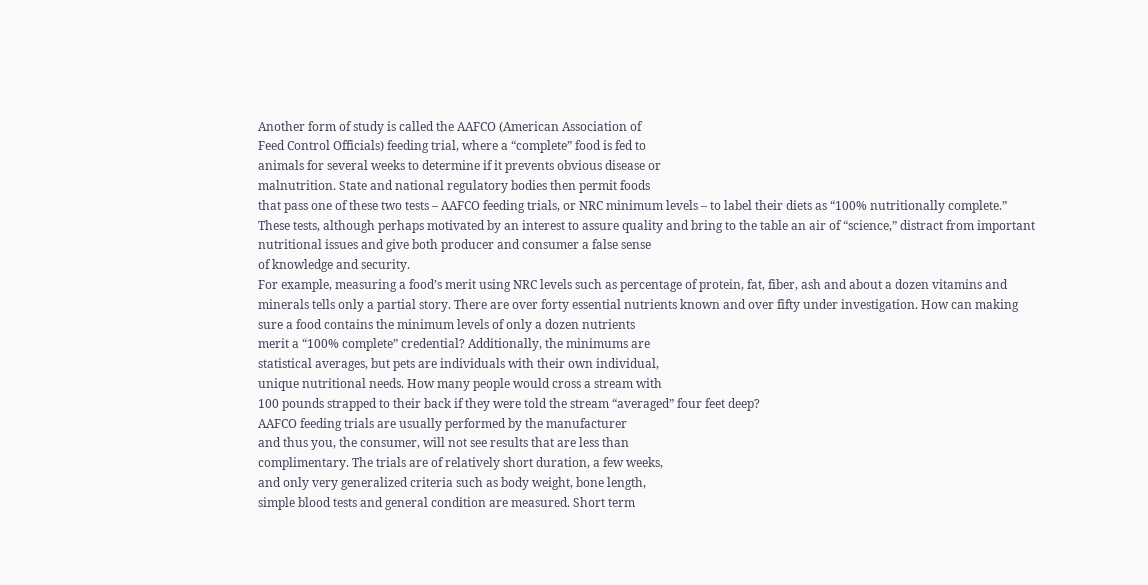Another form of study is called the AAFCO (American Association of
Feed Control Officials) feeding trial, where a “complete” food is fed to
animals for several weeks to determine if it prevents obvious disease or
malnutrition. State and national regulatory bodies then permit foods
that pass one of these two tests – AAFCO feeding trials, or NRC minimum levels – to label their diets as “100% nutritionally complete.”
These tests, although perhaps motivated by an interest to assure quality and bring to the table an air of “science,” distract from important
nutritional issues and give both producer and consumer a false sense
of knowledge and security.
For example, measuring a food’s merit using NRC levels such as percentage of protein, fat, fiber, ash and about a dozen vitamins and
minerals tells only a partial story. There are over forty essential nutrients known and over fifty under investigation. How can making
sure a food contains the minimum levels of only a dozen nutrients
merit a “100% complete” credential? Additionally, the minimums are
statistical averages, but pets are individuals with their own individual,
unique nutritional needs. How many people would cross a stream with
100 pounds strapped to their back if they were told the stream “averaged” four feet deep?
AAFCO feeding trials are usually performed by the manufacturer
and thus you, the consumer, will not see results that are less than
complimentary. The trials are of relatively short duration, a few weeks,
and only very generalized criteria such as body weight, bone length,
simple blood tests and general condition are measured. Short term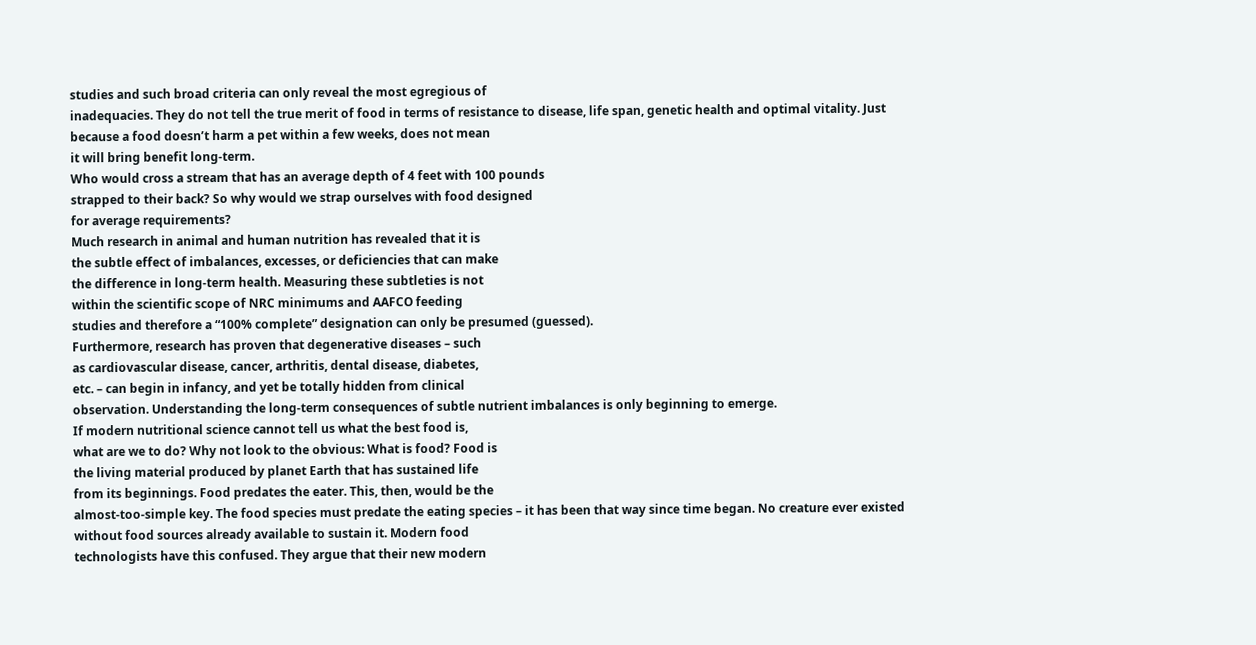studies and such broad criteria can only reveal the most egregious of
inadequacies. They do not tell the true merit of food in terms of resistance to disease, life span, genetic health and optimal vitality. Just
because a food doesn’t harm a pet within a few weeks, does not mean
it will bring benefit long-term.
Who would cross a stream that has an average depth of 4 feet with 100 pounds
strapped to their back? So why would we strap ourselves with food designed
for average requirements?
Much research in animal and human nutrition has revealed that it is
the subtle effect of imbalances, excesses, or deficiencies that can make
the difference in long-term health. Measuring these subtleties is not
within the scientific scope of NRC minimums and AAFCO feeding
studies and therefore a “100% complete” designation can only be presumed (guessed).
Furthermore, research has proven that degenerative diseases – such
as cardiovascular disease, cancer, arthritis, dental disease, diabetes,
etc. – can begin in infancy, and yet be totally hidden from clinical
observation. Understanding the long-term consequences of subtle nutrient imbalances is only beginning to emerge.
If modern nutritional science cannot tell us what the best food is,
what are we to do? Why not look to the obvious: What is food? Food is
the living material produced by planet Earth that has sustained life
from its beginnings. Food predates the eater. This, then, would be the
almost-too-simple key. The food species must predate the eating species – it has been that way since time began. No creature ever existed
without food sources already available to sustain it. Modern food
technologists have this confused. They argue that their new modern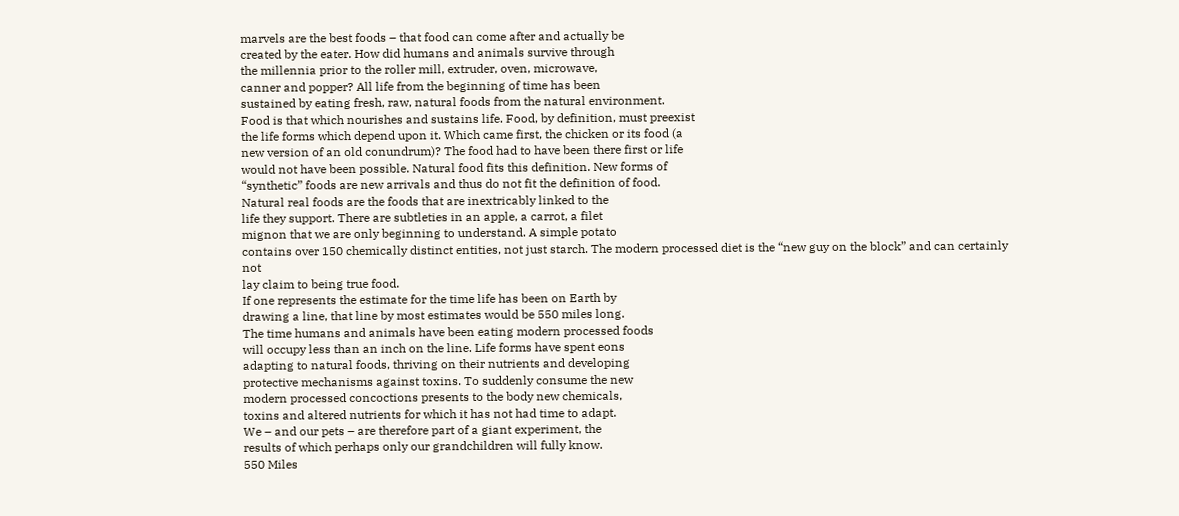marvels are the best foods – that food can come after and actually be
created by the eater. How did humans and animals survive through
the millennia prior to the roller mill, extruder, oven, microwave,
canner and popper? All life from the beginning of time has been
sustained by eating fresh, raw, natural foods from the natural environment.
Food is that which nourishes and sustains life. Food, by definition, must preexist
the life forms which depend upon it. Which came first, the chicken or its food (a
new version of an old conundrum)? The food had to have been there first or life
would not have been possible. Natural food fits this definition. New forms of
“synthetic” foods are new arrivals and thus do not fit the definition of food.
Natural real foods are the foods that are inextricably linked to the
life they support. There are subtleties in an apple, a carrot, a filet
mignon that we are only beginning to understand. A simple potato
contains over 150 chemically distinct entities, not just starch. The modern processed diet is the “new guy on the block” and can certainly not
lay claim to being true food.
If one represents the estimate for the time life has been on Earth by
drawing a line, that line by most estimates would be 550 miles long.
The time humans and animals have been eating modern processed foods
will occupy less than an inch on the line. Life forms have spent eons
adapting to natural foods, thriving on their nutrients and developing
protective mechanisms against toxins. To suddenly consume the new
modern processed concoctions presents to the body new chemicals,
toxins and altered nutrients for which it has not had time to adapt.
We – and our pets – are therefore part of a giant experiment, the
results of which perhaps only our grandchildren will fully know.
550 Miles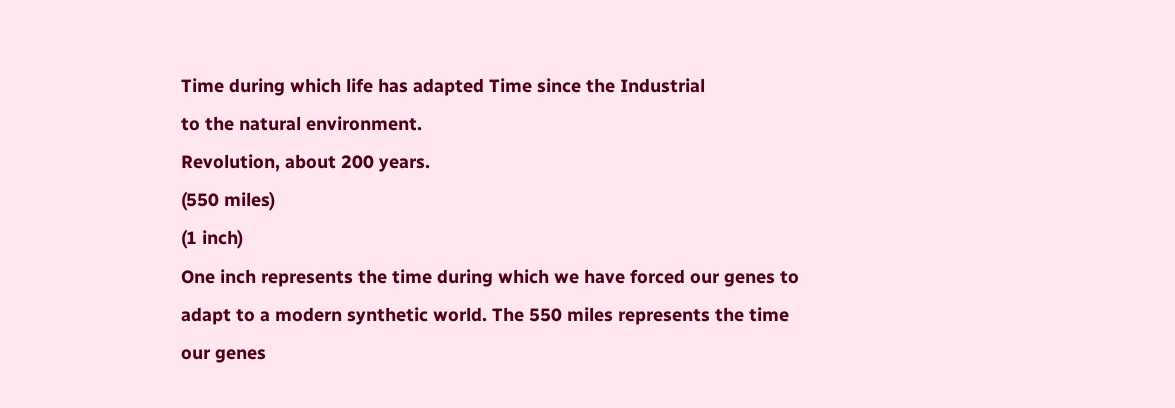Time during which life has adapted Time since the Industrial
to the natural environment.
Revolution, about 200 years.
(550 miles)
(1 inch)
One inch represents the time during which we have forced our genes to
adapt to a modern synthetic world. The 550 miles represents the time
our genes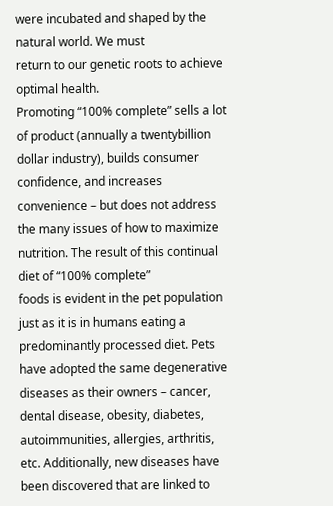were incubated and shaped by the natural world. We must
return to our genetic roots to achieve optimal health.
Promoting “100% complete” sells a lot of product (annually a twentybillion dollar industry), builds consumer confidence, and increases
convenience – but does not address the many issues of how to maximize nutrition. The result of this continual diet of “100% complete”
foods is evident in the pet population just as it is in humans eating a
predominantly processed diet. Pets have adopted the same degenerative diseases as their owners – cancer, dental disease, obesity, diabetes,
autoimmunities, allergies, arthritis, etc. Additionally, new diseases have
been discovered that are linked to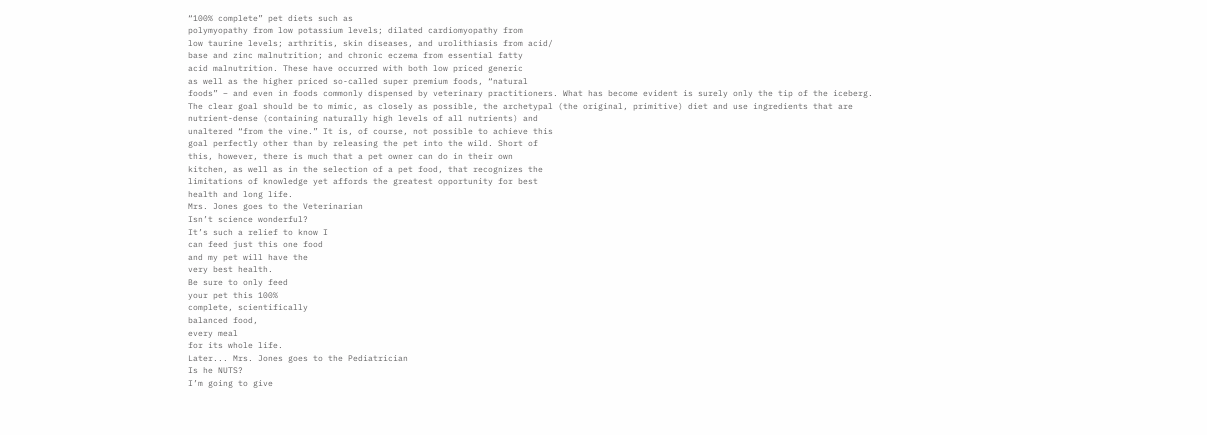“100% complete” pet diets such as
polymyopathy from low potassium levels; dilated cardiomyopathy from
low taurine levels; arthritis, skin diseases, and urolithiasis from acid/
base and zinc malnutrition; and chronic eczema from essential fatty
acid malnutrition. These have occurred with both low priced generic
as well as the higher priced so-called super premium foods, “natural
foods” – and even in foods commonly dispensed by veterinary practitioners. What has become evident is surely only the tip of the iceberg.
The clear goal should be to mimic, as closely as possible, the archetypal (the original, primitive) diet and use ingredients that are
nutrient-dense (containing naturally high levels of all nutrients) and
unaltered “from the vine.” It is, of course, not possible to achieve this
goal perfectly other than by releasing the pet into the wild. Short of
this, however, there is much that a pet owner can do in their own
kitchen, as well as in the selection of a pet food, that recognizes the
limitations of knowledge yet affords the greatest opportunity for best
health and long life.
Mrs. Jones goes to the Veterinarian
Isn’t science wonderful?
It’s such a relief to know I
can feed just this one food
and my pet will have the
very best health.
Be sure to only feed
your pet this 100%
complete, scientifically
balanced food,
every meal
for its whole life.
Later... Mrs. Jones goes to the Pediatrician
Is he NUTS?
I’m going to give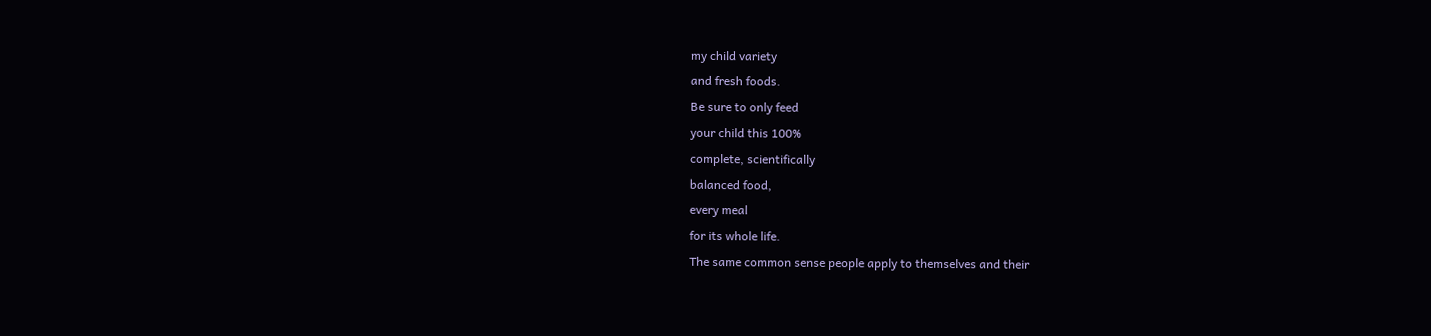my child variety
and fresh foods.
Be sure to only feed
your child this 100%
complete, scientifically
balanced food,
every meal
for its whole life.
The same common sense people apply to themselves and their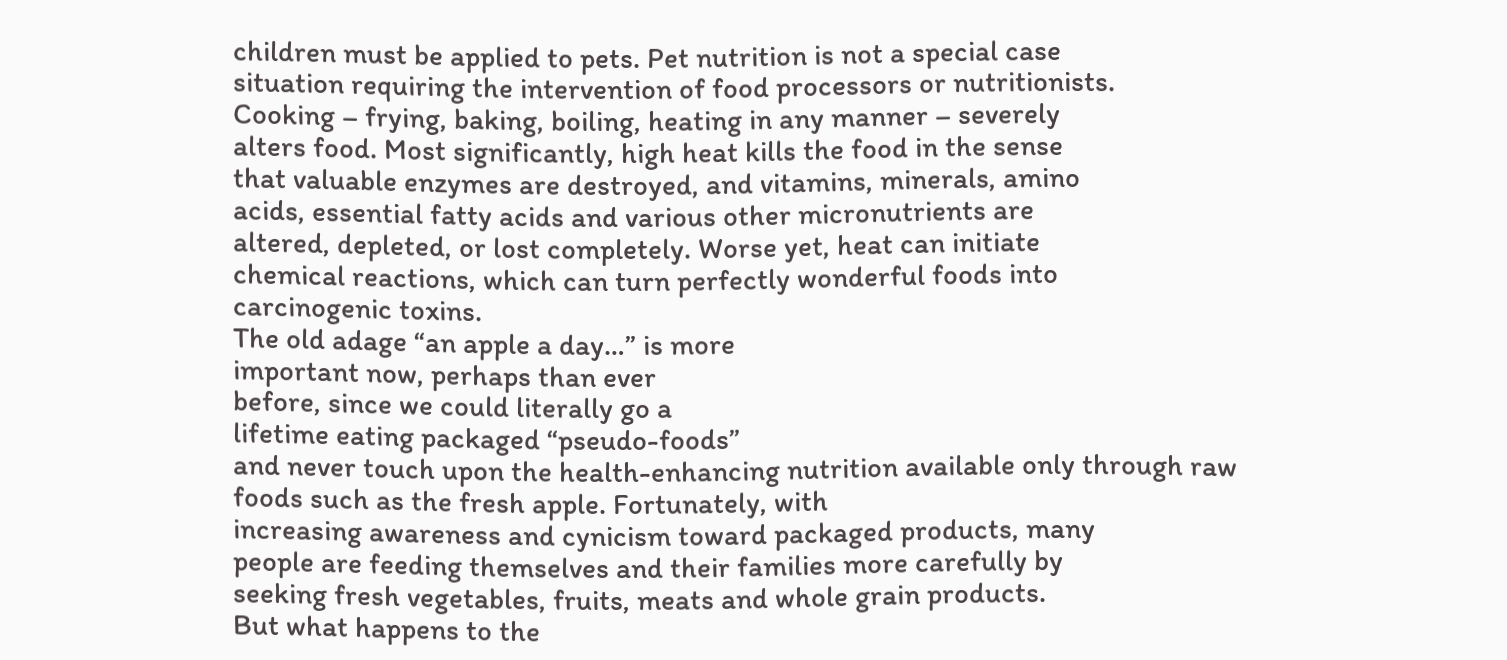children must be applied to pets. Pet nutrition is not a special case
situation requiring the intervention of food processors or nutritionists.
Cooking – frying, baking, boiling, heating in any manner – severely
alters food. Most significantly, high heat kills the food in the sense
that valuable enzymes are destroyed, and vitamins, minerals, amino
acids, essential fatty acids and various other micronutrients are
altered, depleted, or lost completely. Worse yet, heat can initiate
chemical reactions, which can turn perfectly wonderful foods into
carcinogenic toxins.
The old adage “an apple a day…” is more
important now, perhaps than ever
before, since we could literally go a
lifetime eating packaged “pseudo-foods”
and never touch upon the health-enhancing nutrition available only through raw
foods such as the fresh apple. Fortunately, with
increasing awareness and cynicism toward packaged products, many
people are feeding themselves and their families more carefully by
seeking fresh vegetables, fruits, meats and whole grain products.
But what happens to the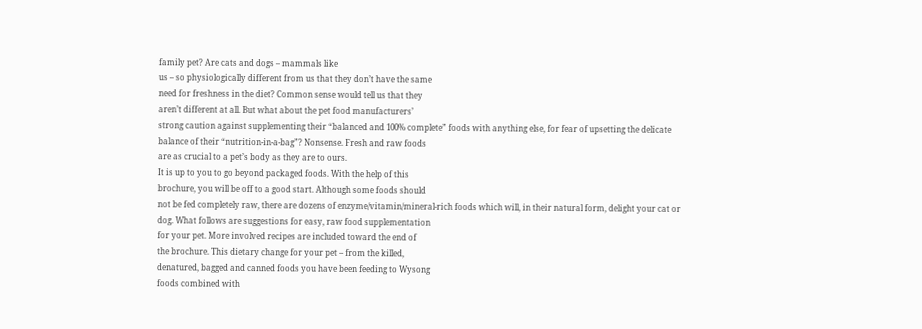family pet? Are cats and dogs – mammals like
us – so physiologically different from us that they don’t have the same
need for freshness in the diet? Common sense would tell us that they
aren’t different at all. But what about the pet food manufacturers’
strong caution against supplementing their “balanced and 100% complete” foods with anything else, for fear of upsetting the delicate
balance of their “nutrition-in-a-bag”? Nonsense. Fresh and raw foods
are as crucial to a pet’s body as they are to ours.
It is up to you to go beyond packaged foods. With the help of this
brochure, you will be off to a good start. Although some foods should
not be fed completely raw, there are dozens of enzyme/vitamin/mineral-rich foods which will, in their natural form, delight your cat or
dog. What follows are suggestions for easy, raw food supplementation
for your pet. More involved recipes are included toward the end of
the brochure. This dietary change for your pet – from the killed,
denatured, bagged and canned foods you have been feeding to Wysong
foods combined with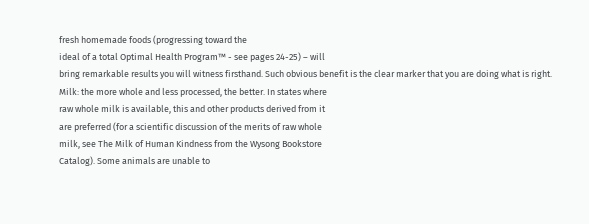fresh homemade foods (progressing toward the
ideal of a total Optimal Health Program™ - see pages 24-25) – will
bring remarkable results you will witness firsthand. Such obvious benefit is the clear marker that you are doing what is right.
Milk: the more whole and less processed, the better. In states where
raw whole milk is available, this and other products derived from it
are preferred (for a scientific discussion of the merits of raw whole
milk, see The Milk of Human Kindness from the Wysong Bookstore
Catalog). Some animals are unable to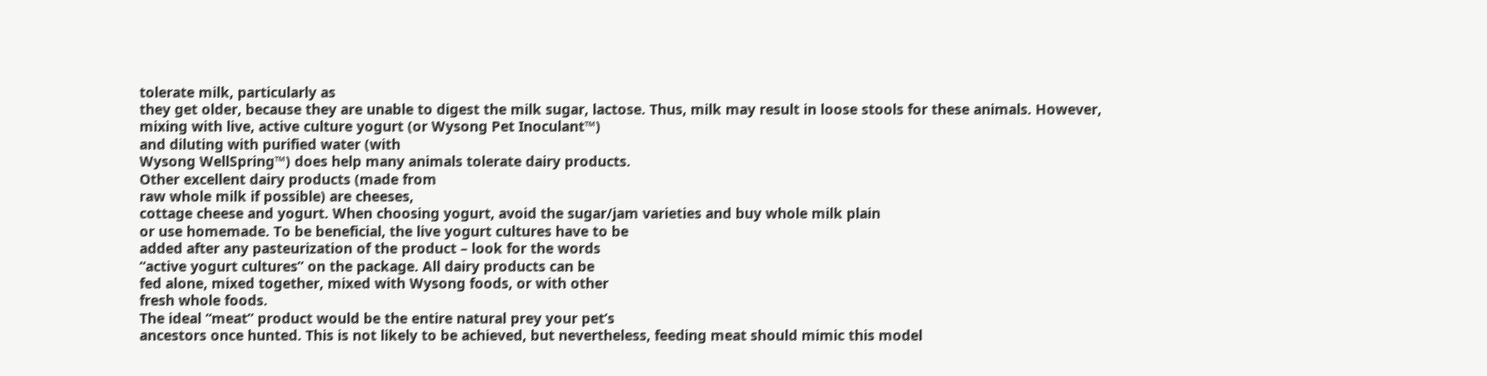tolerate milk, particularly as
they get older, because they are unable to digest the milk sugar, lactose. Thus, milk may result in loose stools for these animals. However,
mixing with live, active culture yogurt (or Wysong Pet Inoculant™)
and diluting with purified water (with
Wysong WellSpring™) does help many animals tolerate dairy products.
Other excellent dairy products (made from
raw whole milk if possible) are cheeses,
cottage cheese and yogurt. When choosing yogurt, avoid the sugar/jam varieties and buy whole milk plain
or use homemade. To be beneficial, the live yogurt cultures have to be
added after any pasteurization of the product – look for the words
“active yogurt cultures” on the package. All dairy products can be
fed alone, mixed together, mixed with Wysong foods, or with other
fresh whole foods.
The ideal “meat” product would be the entire natural prey your pet’s
ancestors once hunted. This is not likely to be achieved, but nevertheless, feeding meat should mimic this model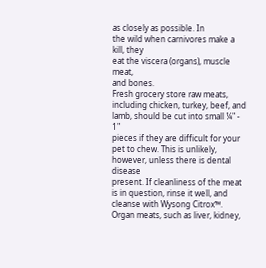as closely as possible. In
the wild when carnivores make a kill, they
eat the viscera (organs), muscle meat,
and bones.
Fresh grocery store raw meats, including chicken, turkey, beef, and
lamb, should be cut into small ¼" - 1"
pieces if they are difficult for your
pet to chew. This is unlikely, however, unless there is dental disease
present. If cleanliness of the meat is in question, rinse it well, and
cleanse with Wysong Citrox™.
Organ meats, such as liver, kidney,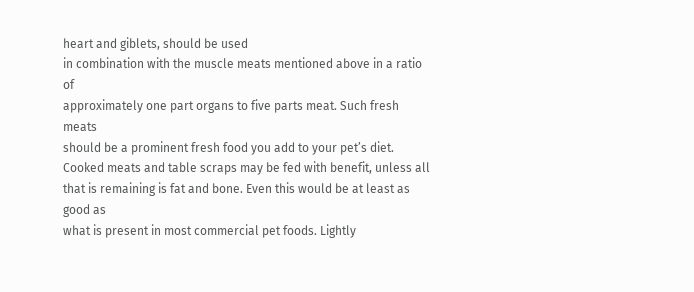heart and giblets, should be used
in combination with the muscle meats mentioned above in a ratio of
approximately one part organs to five parts meat. Such fresh meats
should be a prominent fresh food you add to your pet’s diet.
Cooked meats and table scraps may be fed with benefit, unless all
that is remaining is fat and bone. Even this would be at least as good as
what is present in most commercial pet foods. Lightly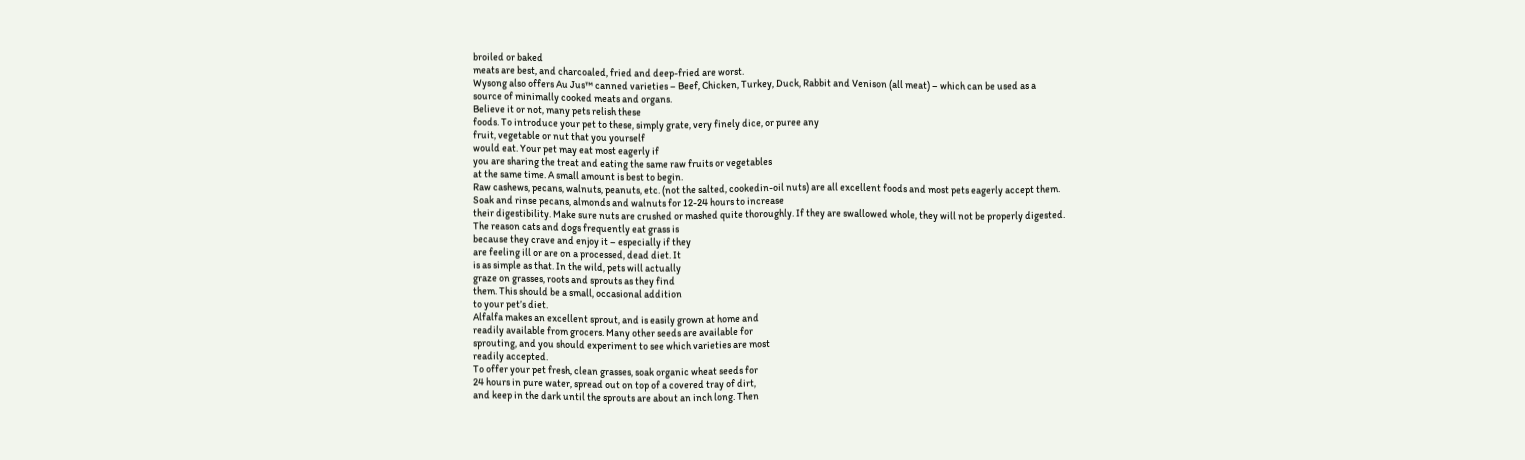broiled or baked
meats are best, and charcoaled, fried and deep-fried are worst.
Wysong also offers Au Jus™ canned varieties – Beef, Chicken, Turkey, Duck, Rabbit and Venison (all meat) – which can be used as a
source of minimally cooked meats and organs.
Believe it or not, many pets relish these
foods. To introduce your pet to these, simply grate, very finely dice, or puree any
fruit, vegetable or nut that you yourself
would eat. Your pet may eat most eagerly if
you are sharing the treat and eating the same raw fruits or vegetables
at the same time. A small amount is best to begin.
Raw cashews, pecans, walnuts, peanuts, etc. (not the salted, cookedin-oil nuts) are all excellent foods and most pets eagerly accept them.
Soak and rinse pecans, almonds and walnuts for 12-24 hours to increase
their digestibility. Make sure nuts are crushed or mashed quite thoroughly. If they are swallowed whole, they will not be properly digested.
The reason cats and dogs frequently eat grass is
because they crave and enjoy it – especially if they
are feeling ill or are on a processed, dead diet. It
is as simple as that. In the wild, pets will actually
graze on grasses, roots and sprouts as they find
them. This should be a small, occasional addition
to your pet’s diet.
Alfalfa makes an excellent sprout, and is easily grown at home and
readily available from grocers. Many other seeds are available for
sprouting, and you should experiment to see which varieties are most
readily accepted.
To offer your pet fresh, clean grasses, soak organic wheat seeds for
24 hours in pure water, spread out on top of a covered tray of dirt,
and keep in the dark until the sprouts are about an inch long. Then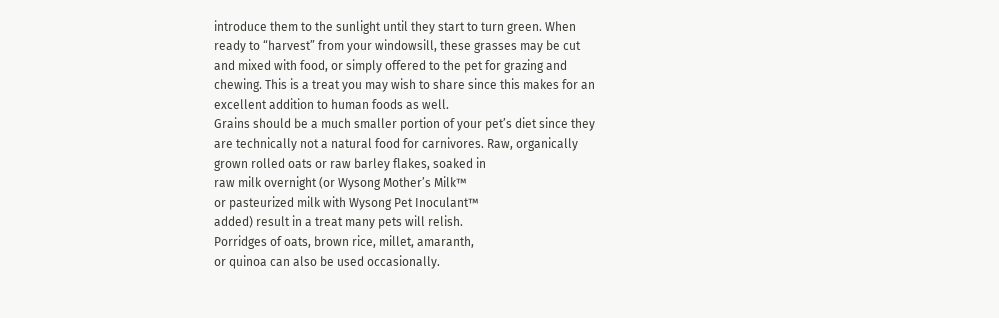introduce them to the sunlight until they start to turn green. When
ready to “harvest” from your windowsill, these grasses may be cut
and mixed with food, or simply offered to the pet for grazing and
chewing. This is a treat you may wish to share since this makes for an
excellent addition to human foods as well.
Grains should be a much smaller portion of your pet’s diet since they
are technically not a natural food for carnivores. Raw, organically
grown rolled oats or raw barley flakes, soaked in
raw milk overnight (or Wysong Mother’s Milk™
or pasteurized milk with Wysong Pet Inoculant™
added) result in a treat many pets will relish.
Porridges of oats, brown rice, millet, amaranth,
or quinoa can also be used occasionally.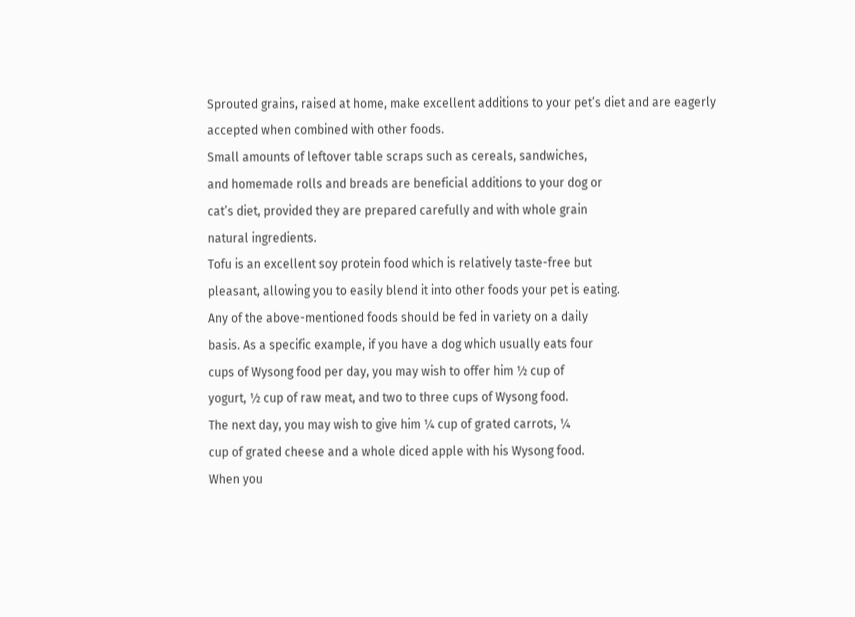Sprouted grains, raised at home, make excellent additions to your pet’s diet and are eagerly
accepted when combined with other foods.
Small amounts of leftover table scraps such as cereals, sandwiches,
and homemade rolls and breads are beneficial additions to your dog or
cat’s diet, provided they are prepared carefully and with whole grain
natural ingredients.
Tofu is an excellent soy protein food which is relatively taste-free but
pleasant, allowing you to easily blend it into other foods your pet is eating.
Any of the above-mentioned foods should be fed in variety on a daily
basis. As a specific example, if you have a dog which usually eats four
cups of Wysong food per day, you may wish to offer him ½ cup of
yogurt, ½ cup of raw meat, and two to three cups of Wysong food.
The next day, you may wish to give him ¼ cup of grated carrots, ¼
cup of grated cheese and a whole diced apple with his Wysong food.
When you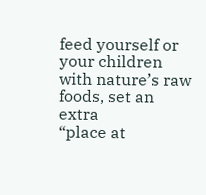feed yourself or your children
with nature’s raw foods, set an extra
“place at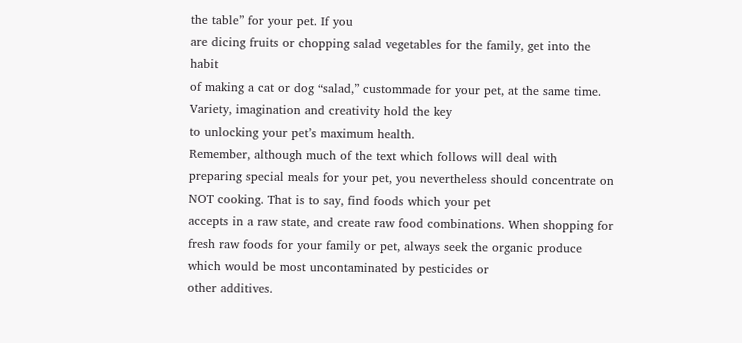the table” for your pet. If you
are dicing fruits or chopping salad vegetables for the family, get into the habit
of making a cat or dog “salad,” custommade for your pet, at the same time. Variety, imagination and creativity hold the key
to unlocking your pet’s maximum health.
Remember, although much of the text which follows will deal with
preparing special meals for your pet, you nevertheless should concentrate on NOT cooking. That is to say, find foods which your pet
accepts in a raw state, and create raw food combinations. When shopping for fresh raw foods for your family or pet, always seek the organic produce which would be most uncontaminated by pesticides or
other additives.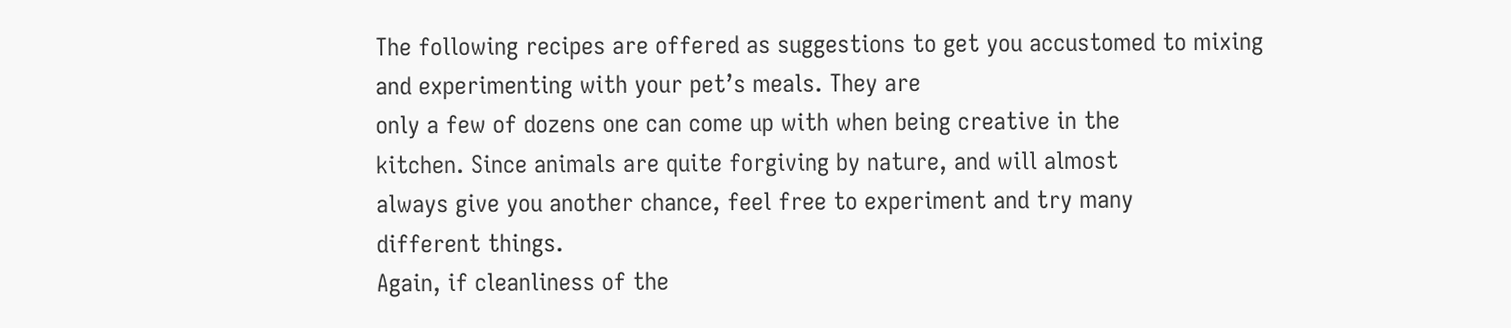The following recipes are offered as suggestions to get you accustomed to mixing and experimenting with your pet’s meals. They are
only a few of dozens one can come up with when being creative in the
kitchen. Since animals are quite forgiving by nature, and will almost
always give you another chance, feel free to experiment and try many
different things.
Again, if cleanliness of the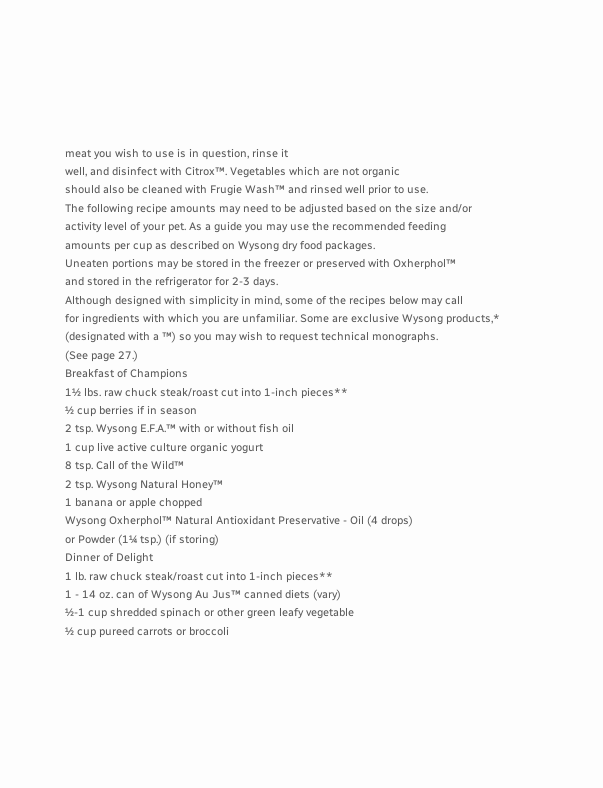meat you wish to use is in question, rinse it
well, and disinfect with Citrox™. Vegetables which are not organic
should also be cleaned with Frugie Wash™ and rinsed well prior to use.
The following recipe amounts may need to be adjusted based on the size and/or
activity level of your pet. As a guide you may use the recommended feeding
amounts per cup as described on Wysong dry food packages.
Uneaten portions may be stored in the freezer or preserved with Oxherphol™
and stored in the refrigerator for 2-3 days.
Although designed with simplicity in mind, some of the recipes below may call
for ingredients with which you are unfamiliar. Some are exclusive Wysong products,* (designated with a ™) so you may wish to request technical monographs.
(See page 27.)
Breakfast of Champions
1½ lbs. raw chuck steak/roast cut into 1-inch pieces**
½ cup berries if in season
2 tsp. Wysong E.F.A.™ with or without fish oil
1 cup live active culture organic yogurt
8 tsp. Call of the Wild™
2 tsp. Wysong Natural Honey™
1 banana or apple chopped
Wysong Oxherphol™ Natural Antioxidant Preservative - Oil (4 drops)
or Powder (1¼ tsp.) (if storing)
Dinner of Delight
1 lb. raw chuck steak/roast cut into 1-inch pieces**
1 - 14 oz. can of Wysong Au Jus™ canned diets (vary)
½-1 cup shredded spinach or other green leafy vegetable
½ cup pureed carrots or broccoli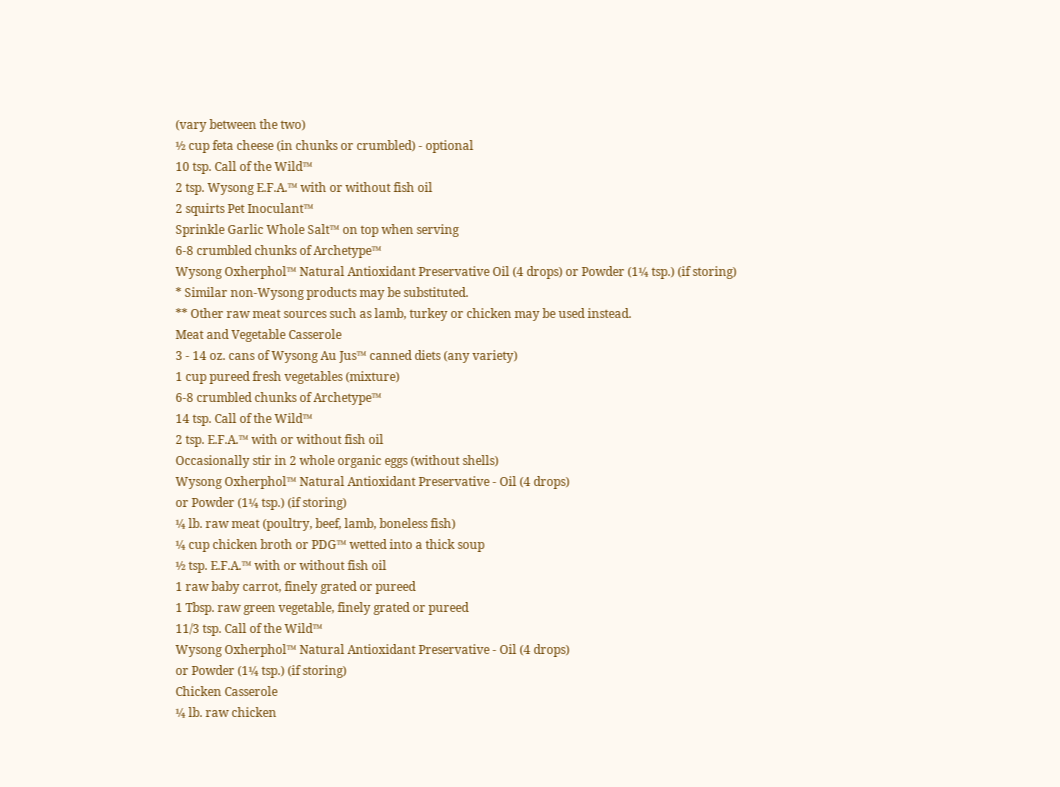(vary between the two)
½ cup feta cheese (in chunks or crumbled) - optional
10 tsp. Call of the Wild™
2 tsp. Wysong E.F.A.™ with or without fish oil
2 squirts Pet Inoculant™
Sprinkle Garlic Whole Salt™ on top when serving
6-8 crumbled chunks of Archetype™
Wysong Oxherphol™ Natural Antioxidant Preservative Oil (4 drops) or Powder (1¼ tsp.) (if storing)
* Similar non-Wysong products may be substituted.
** Other raw meat sources such as lamb, turkey or chicken may be used instead.
Meat and Vegetable Casserole
3 - 14 oz. cans of Wysong Au Jus™ canned diets (any variety)
1 cup pureed fresh vegetables (mixture)
6-8 crumbled chunks of Archetype™
14 tsp. Call of the Wild™
2 tsp. E.F.A.™ with or without fish oil
Occasionally stir in 2 whole organic eggs (without shells)
Wysong Oxherphol™ Natural Antioxidant Preservative - Oil (4 drops)
or Powder (1¼ tsp.) (if storing)
¼ lb. raw meat (poultry, beef, lamb, boneless fish)
¼ cup chicken broth or PDG™ wetted into a thick soup
½ tsp. E.F.A.™ with or without fish oil
1 raw baby carrot, finely grated or pureed
1 Tbsp. raw green vegetable, finely grated or pureed
11/3 tsp. Call of the Wild™
Wysong Oxherphol™ Natural Antioxidant Preservative - Oil (4 drops)
or Powder (1¼ tsp.) (if storing)
Chicken Casserole
¼ lb. raw chicken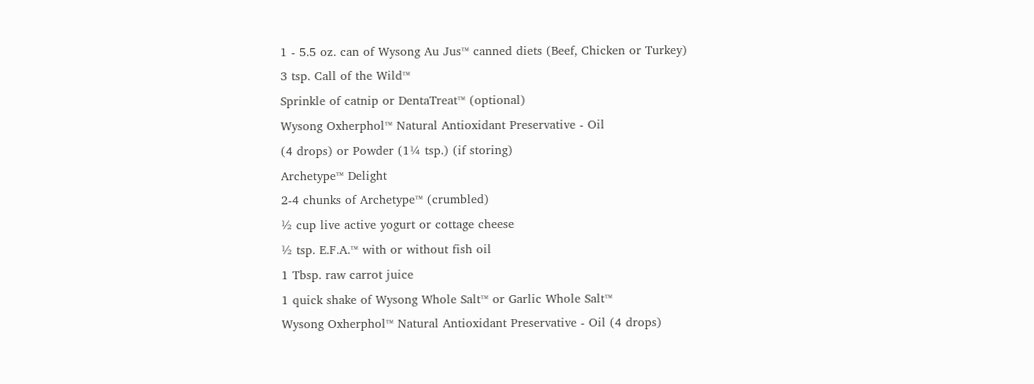1 - 5.5 oz. can of Wysong Au Jus™ canned diets (Beef, Chicken or Turkey)
3 tsp. Call of the Wild™
Sprinkle of catnip or DentaTreat™ (optional)
Wysong Oxherphol™ Natural Antioxidant Preservative - Oil
(4 drops) or Powder (1¼ tsp.) (if storing)
Archetype™ Delight
2-4 chunks of Archetype™ (crumbled)
½ cup live active yogurt or cottage cheese
½ tsp. E.F.A.™ with or without fish oil
1 Tbsp. raw carrot juice
1 quick shake of Wysong Whole Salt™ or Garlic Whole Salt™
Wysong Oxherphol™ Natural Antioxidant Preservative - Oil (4 drops)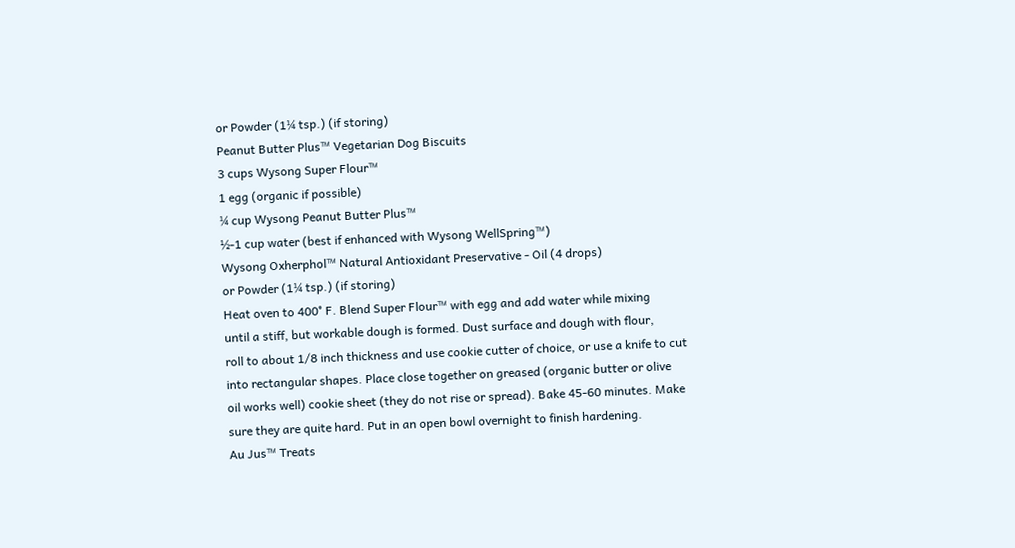or Powder (1¼ tsp.) (if storing)
Peanut Butter Plus™ Vegetarian Dog Biscuits
3 cups Wysong Super Flour™
1 egg (organic if possible)
¼ cup Wysong Peanut Butter Plus™
½-1 cup water (best if enhanced with Wysong WellSpring™)
Wysong Oxherphol™ Natural Antioxidant Preservative - Oil (4 drops)
or Powder (1¼ tsp.) (if storing)
Heat oven to 400° F. Blend Super Flour™ with egg and add water while mixing
until a stiff, but workable dough is formed. Dust surface and dough with flour,
roll to about 1/8 inch thickness and use cookie cutter of choice, or use a knife to cut
into rectangular shapes. Place close together on greased (organic butter or olive
oil works well) cookie sheet (they do not rise or spread). Bake 45-60 minutes. Make
sure they are quite hard. Put in an open bowl overnight to finish hardening.
Au Jus™ Treats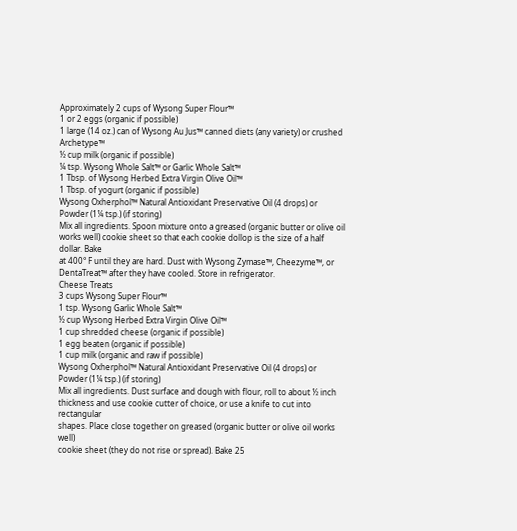Approximately 2 cups of Wysong Super Flour™
1 or 2 eggs (organic if possible)
1 large (14 oz.) can of Wysong Au Jus™ canned diets (any variety) or crushed Archetype™
½ cup milk (organic if possible)
¼ tsp. Wysong Whole Salt™ or Garlic Whole Salt™
1 Tbsp. of Wysong Herbed Extra Virgin Olive Oil™
1 Tbsp. of yogurt (organic if possible)
Wysong Oxherphol™ Natural Antioxidant Preservative Oil (4 drops) or Powder (1¼ tsp.) (if storing)
Mix all ingredients. Spoon mixture onto a greased (organic butter or olive oil
works well) cookie sheet so that each cookie dollop is the size of a half dollar. Bake
at 400° F until they are hard. Dust with Wysong Zymase™, Cheezyme™, or
DentaTreat™ after they have cooled. Store in refrigerator.
Cheese Treats
3 cups Wysong Super Flour™
1 tsp. Wysong Garlic Whole Salt™
½ cup Wysong Herbed Extra Virgin Olive Oil™
1 cup shredded cheese (organic if possible)
1 egg beaten (organic if possible)
1 cup milk (organic and raw if possible)
Wysong Oxherphol™ Natural Antioxidant Preservative Oil (4 drops) or Powder (1¼ tsp.) (if storing)
Mix all ingredients. Dust surface and dough with flour, roll to about ½ inch
thickness and use cookie cutter of choice, or use a knife to cut into rectangular
shapes. Place close together on greased (organic butter or olive oil works well)
cookie sheet (they do not rise or spread). Bake 25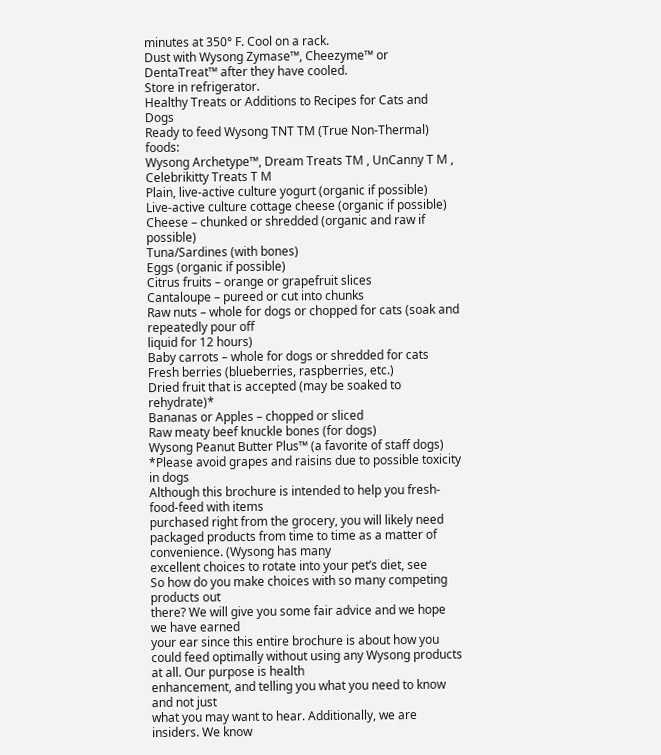minutes at 350° F. Cool on a rack.
Dust with Wysong Zymase™, Cheezyme™ or DentaTreat™ after they have cooled.
Store in refrigerator.
Healthy Treats or Additions to Recipes for Cats and Dogs
Ready to feed Wysong TNT TM (True Non-Thermal) foods:
Wysong Archetype™, Dream Treats TM , UnCanny T M , Celebrikitty Treats T M
Plain, live-active culture yogurt (organic if possible)
Live-active culture cottage cheese (organic if possible)
Cheese – chunked or shredded (organic and raw if possible)
Tuna/Sardines (with bones)
Eggs (organic if possible)
Citrus fruits – orange or grapefruit slices
Cantaloupe – pureed or cut into chunks
Raw nuts – whole for dogs or chopped for cats (soak and repeatedly pour off
liquid for 12 hours)
Baby carrots – whole for dogs or shredded for cats
Fresh berries (blueberries, raspberries, etc.)
Dried fruit that is accepted (may be soaked to rehydrate)*
Bananas or Apples – chopped or sliced
Raw meaty beef knuckle bones (for dogs)
Wysong Peanut Butter Plus™ (a favorite of staff dogs)
*Please avoid grapes and raisins due to possible toxicity in dogs
Although this brochure is intended to help you fresh-food-feed with items
purchased right from the grocery, you will likely need packaged products from time to time as a matter of convenience. (Wysong has many
excellent choices to rotate into your pet’s diet, see
So how do you make choices with so many competing products out
there? We will give you some fair advice and we hope we have earned
your ear since this entire brochure is about how you could feed optimally without using any Wysong products at all. Our purpose is health
enhancement, and telling you what you need to know and not just
what you may want to hear. Additionally, we are insiders. We know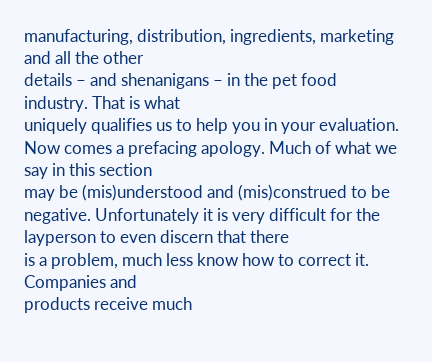manufacturing, distribution, ingredients, marketing and all the other
details – and shenanigans – in the pet food industry. That is what
uniquely qualifies us to help you in your evaluation.
Now comes a prefacing apology. Much of what we say in this section
may be (mis)understood and (mis)construed to be negative. Unfortunately it is very difficult for the layperson to even discern that there
is a problem, much less know how to correct it. Companies and
products receive much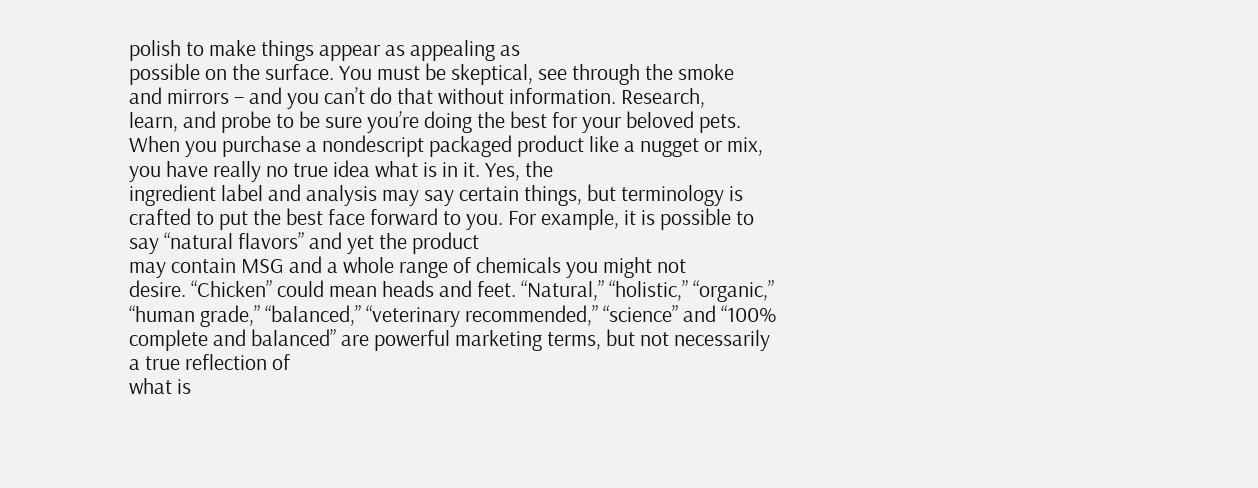polish to make things appear as appealing as
possible on the surface. You must be skeptical, see through the smoke
and mirrors – and you can’t do that without information. Research,
learn, and probe to be sure you’re doing the best for your beloved pets.
When you purchase a nondescript packaged product like a nugget or mix, you have really no true idea what is in it. Yes, the
ingredient label and analysis may say certain things, but terminology is crafted to put the best face forward to you. For example, it is possible to say “natural flavors” and yet the product
may contain MSG and a whole range of chemicals you might not
desire. “Chicken” could mean heads and feet. “Natural,” “holistic,” “organic,” “human grade,” “balanced,” “veterinary recommended,” “science” and “100% complete and balanced” are powerful marketing terms, but not necessarily a true reflection of
what is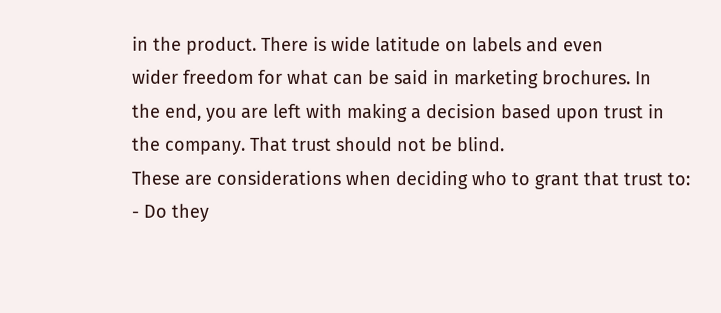in the product. There is wide latitude on labels and even
wider freedom for what can be said in marketing brochures. In
the end, you are left with making a decision based upon trust in
the company. That trust should not be blind.
These are considerations when deciding who to grant that trust to:
- Do they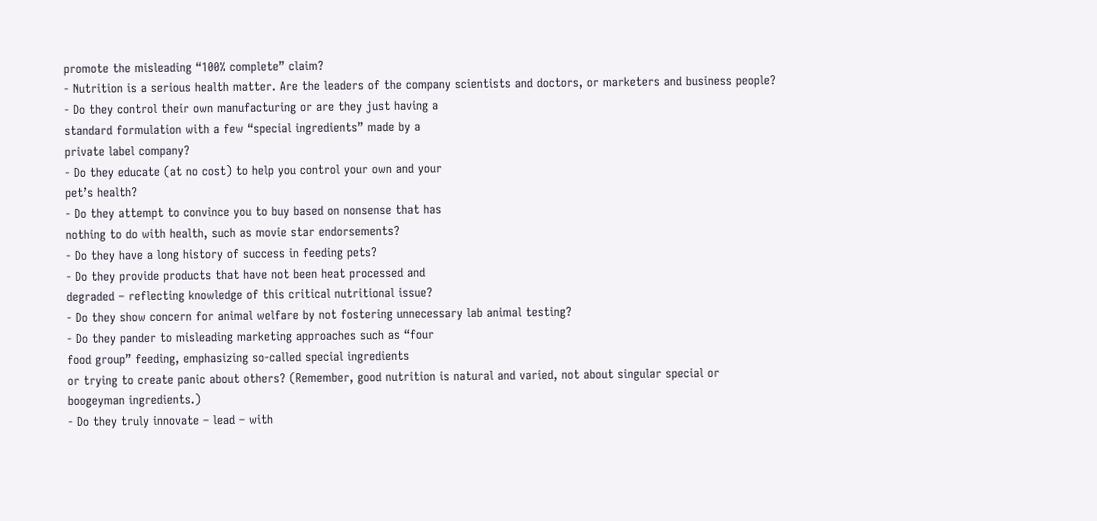promote the misleading “100% complete” claim?
- Nutrition is a serious health matter. Are the leaders of the company scientists and doctors, or marketers and business people?
- Do they control their own manufacturing or are they just having a
standard formulation with a few “special ingredients” made by a
private label company?
- Do they educate (at no cost) to help you control your own and your
pet’s health?
- Do they attempt to convince you to buy based on nonsense that has
nothing to do with health, such as movie star endorsements?
- Do they have a long history of success in feeding pets?
- Do they provide products that have not been heat processed and
degraded – reflecting knowledge of this critical nutritional issue?
- Do they show concern for animal welfare by not fostering unnecessary lab animal testing?
- Do they pander to misleading marketing approaches such as “four
food group” feeding, emphasizing so-called special ingredients
or trying to create panic about others? (Remember, good nutrition is natural and varied, not about singular special or
boogeyman ingredients.)
- Do they truly innovate – lead – with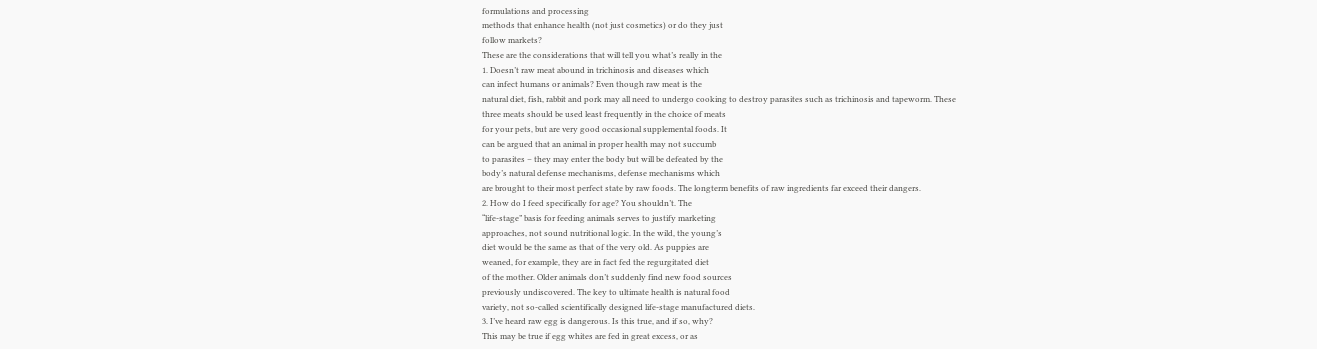formulations and processing
methods that enhance health (not just cosmetics) or do they just
follow markets?
These are the considerations that will tell you what’s really in the
1. Doesn’t raw meat abound in trichinosis and diseases which
can infect humans or animals? Even though raw meat is the
natural diet, fish, rabbit and pork may all need to undergo cooking to destroy parasites such as trichinosis and tapeworm. These
three meats should be used least frequently in the choice of meats
for your pets, but are very good occasional supplemental foods. It
can be argued that an animal in proper health may not succumb
to parasites – they may enter the body but will be defeated by the
body’s natural defense mechanisms, defense mechanisms which
are brought to their most perfect state by raw foods. The longterm benefits of raw ingredients far exceed their dangers.
2. How do I feed specifically for age? You shouldn’t. The
“life-stage” basis for feeding animals serves to justify marketing
approaches, not sound nutritional logic. In the wild, the young’s
diet would be the same as that of the very old. As puppies are
weaned, for example, they are in fact fed the regurgitated diet
of the mother. Older animals don’t suddenly find new food sources
previously undiscovered. The key to ultimate health is natural food
variety, not so-called scientifically designed life-stage manufactured diets.
3. I’ve heard raw egg is dangerous. Is this true, and if so, why?
This may be true if egg whites are fed in great excess, or as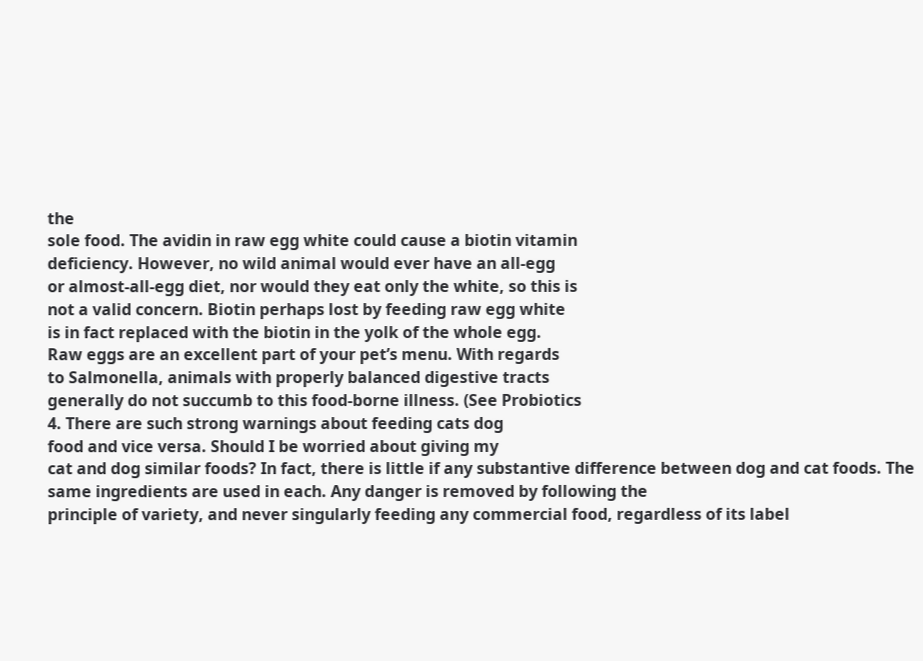the
sole food. The avidin in raw egg white could cause a biotin vitamin
deficiency. However, no wild animal would ever have an all-egg
or almost-all-egg diet, nor would they eat only the white, so this is
not a valid concern. Biotin perhaps lost by feeding raw egg white
is in fact replaced with the biotin in the yolk of the whole egg.
Raw eggs are an excellent part of your pet’s menu. With regards
to Salmonella, animals with properly balanced digestive tracts
generally do not succumb to this food-borne illness. (See Probiotics
4. There are such strong warnings about feeding cats dog
food and vice versa. Should I be worried about giving my
cat and dog similar foods? In fact, there is little if any substantive difference between dog and cat foods. The same ingredients are used in each. Any danger is removed by following the
principle of variety, and never singularly feeding any commercial food, regardless of its label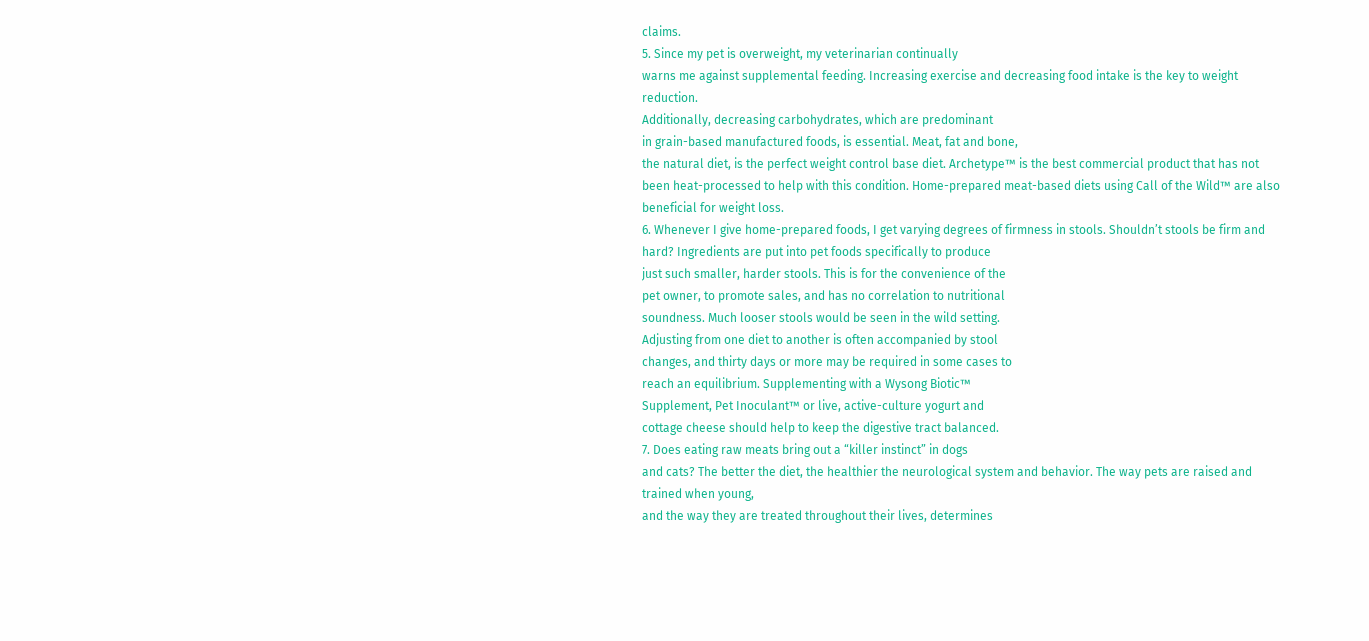claims.
5. Since my pet is overweight, my veterinarian continually
warns me against supplemental feeding. Increasing exercise and decreasing food intake is the key to weight reduction.
Additionally, decreasing carbohydrates, which are predominant
in grain-based manufactured foods, is essential. Meat, fat and bone,
the natural diet, is the perfect weight control base diet. Archetype™ is the best commercial product that has not been heat-processed to help with this condition. Home-prepared meat-based diets using Call of the Wild™ are also beneficial for weight loss.
6. Whenever I give home-prepared foods, I get varying degrees of firmness in stools. Shouldn’t stools be firm and
hard? Ingredients are put into pet foods specifically to produce
just such smaller, harder stools. This is for the convenience of the
pet owner, to promote sales, and has no correlation to nutritional
soundness. Much looser stools would be seen in the wild setting.
Adjusting from one diet to another is often accompanied by stool
changes, and thirty days or more may be required in some cases to
reach an equilibrium. Supplementing with a Wysong Biotic™
Supplement, Pet Inoculant™ or live, active-culture yogurt and
cottage cheese should help to keep the digestive tract balanced.
7. Does eating raw meats bring out a “killer instinct” in dogs
and cats? The better the diet, the healthier the neurological system and behavior. The way pets are raised and trained when young,
and the way they are treated throughout their lives, determines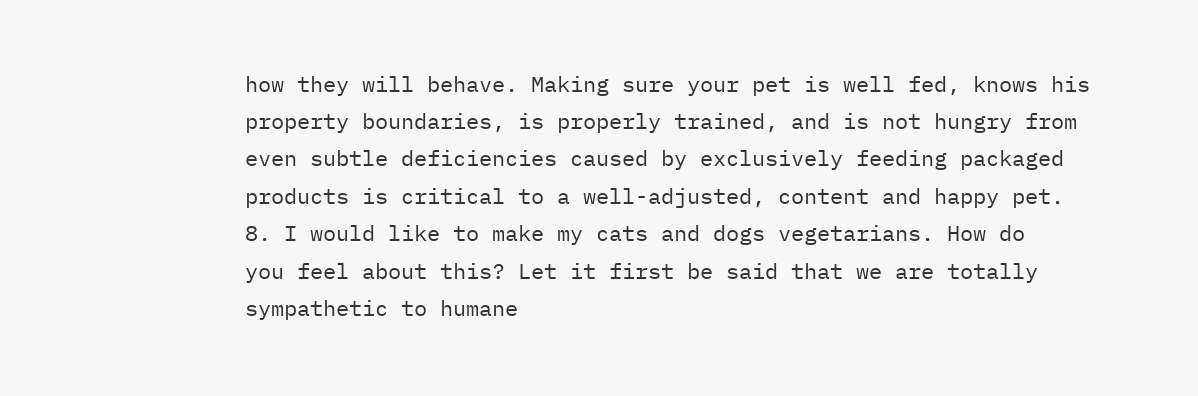how they will behave. Making sure your pet is well fed, knows his
property boundaries, is properly trained, and is not hungry from
even subtle deficiencies caused by exclusively feeding packaged
products is critical to a well-adjusted, content and happy pet.
8. I would like to make my cats and dogs vegetarians. How do
you feel about this? Let it first be said that we are totally
sympathetic to humane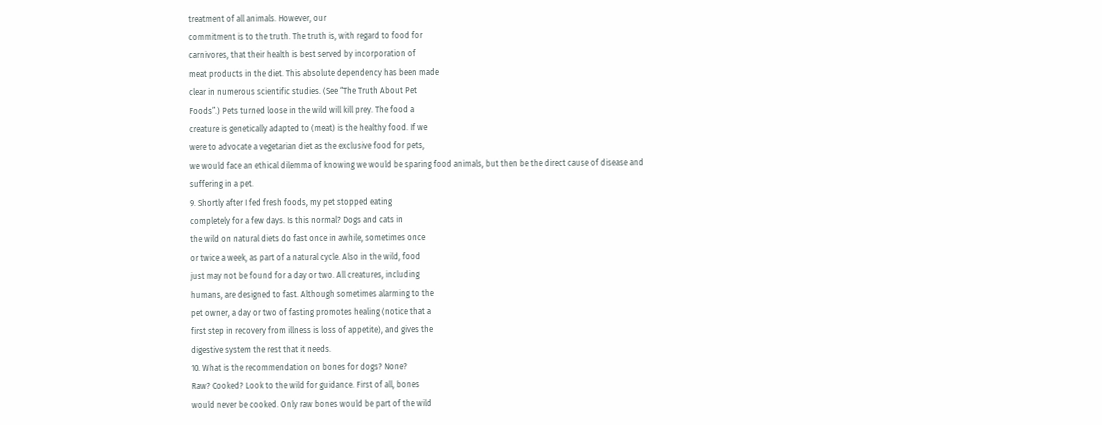treatment of all animals. However, our
commitment is to the truth. The truth is, with regard to food for
carnivores, that their health is best served by incorporation of
meat products in the diet. This absolute dependency has been made
clear in numerous scientific studies. (See “The Truth About Pet
Foods”.) Pets turned loose in the wild will kill prey. The food a
creature is genetically adapted to (meat) is the healthy food. If we
were to advocate a vegetarian diet as the exclusive food for pets,
we would face an ethical dilemma of knowing we would be sparing food animals, but then be the direct cause of disease and
suffering in a pet.
9. Shortly after I fed fresh foods, my pet stopped eating
completely for a few days. Is this normal? Dogs and cats in
the wild on natural diets do fast once in awhile, sometimes once
or twice a week, as part of a natural cycle. Also in the wild, food
just may not be found for a day or two. All creatures, including
humans, are designed to fast. Although sometimes alarming to the
pet owner, a day or two of fasting promotes healing (notice that a
first step in recovery from illness is loss of appetite), and gives the
digestive system the rest that it needs.
10. What is the recommendation on bones for dogs? None?
Raw? Cooked? Look to the wild for guidance. First of all, bones
would never be cooked. Only raw bones would be part of the wild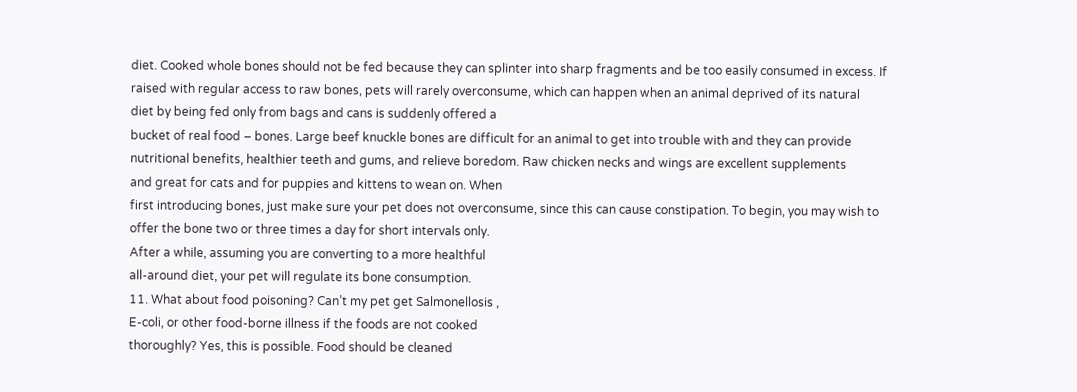diet. Cooked whole bones should not be fed because they can splinter into sharp fragments and be too easily consumed in excess. If
raised with regular access to raw bones, pets will rarely overconsume, which can happen when an animal deprived of its natural
diet by being fed only from bags and cans is suddenly offered a
bucket of real food – bones. Large beef knuckle bones are difficult for an animal to get into trouble with and they can provide
nutritional benefits, healthier teeth and gums, and relieve boredom. Raw chicken necks and wings are excellent supplements
and great for cats and for puppies and kittens to wean on. When
first introducing bones, just make sure your pet does not overconsume, since this can cause constipation. To begin, you may wish to
offer the bone two or three times a day for short intervals only.
After a while, assuming you are converting to a more healthful
all-around diet, your pet will regulate its bone consumption.
11. What about food poisoning? Can’t my pet get Salmonellosis ,
E-coli, or other food-borne illness if the foods are not cooked
thoroughly? Yes, this is possible. Food should be cleaned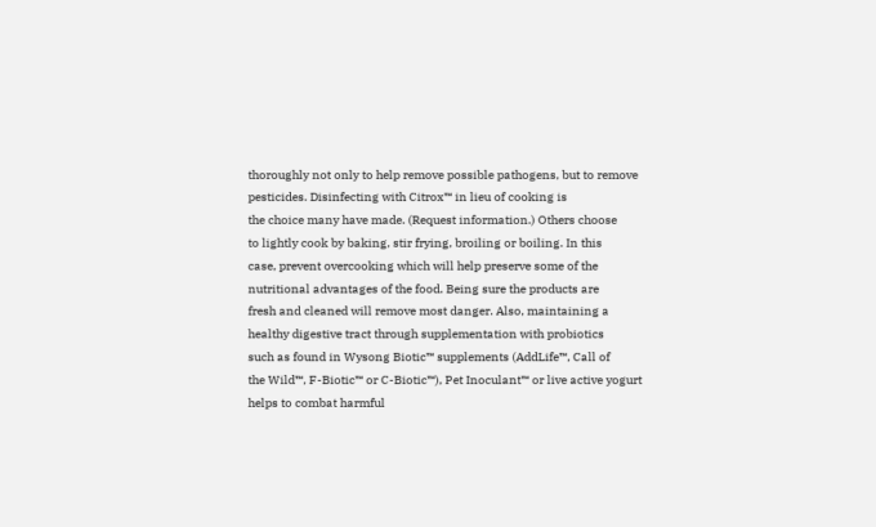thoroughly not only to help remove possible pathogens, but to remove pesticides. Disinfecting with Citrox™ in lieu of cooking is
the choice many have made. (Request information.) Others choose
to lightly cook by baking, stir frying, broiling or boiling. In this
case, prevent overcooking which will help preserve some of the
nutritional advantages of the food. Being sure the products are
fresh and cleaned will remove most danger. Also, maintaining a
healthy digestive tract through supplementation with probiotics
such as found in Wysong Biotic™ supplements (AddLife™, Call of
the Wild™, F-Biotic™ or C-Biotic™), Pet Inoculant™ or live active yogurt helps to combat harmful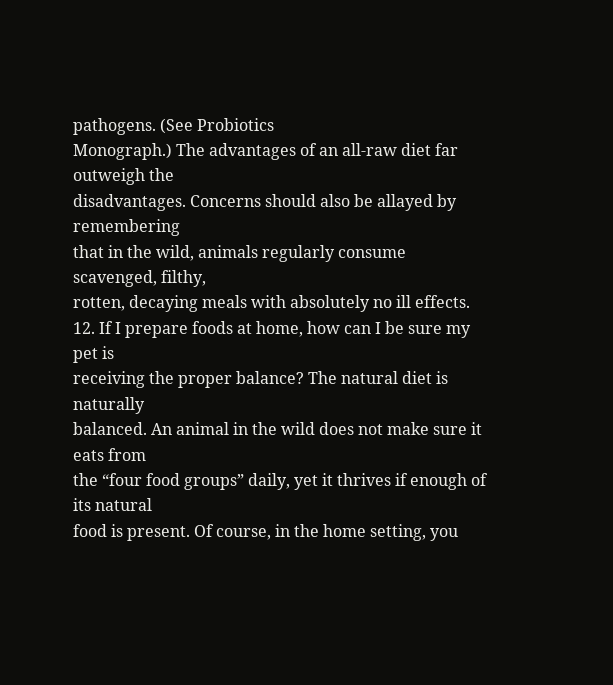pathogens. (See Probiotics
Monograph.) The advantages of an all-raw diet far outweigh the
disadvantages. Concerns should also be allayed by remembering
that in the wild, animals regularly consume scavenged, filthy,
rotten, decaying meals with absolutely no ill effects.
12. If I prepare foods at home, how can I be sure my pet is
receiving the proper balance? The natural diet is naturally
balanced. An animal in the wild does not make sure it eats from
the “four food groups” daily, yet it thrives if enough of its natural
food is present. Of course, in the home setting, you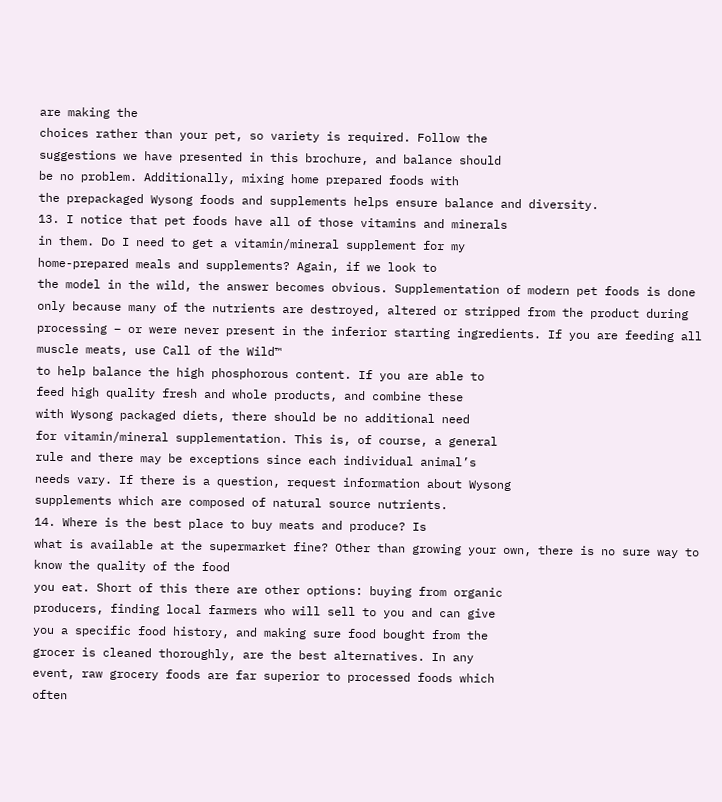are making the
choices rather than your pet, so variety is required. Follow the
suggestions we have presented in this brochure, and balance should
be no problem. Additionally, mixing home prepared foods with
the prepackaged Wysong foods and supplements helps ensure balance and diversity.
13. I notice that pet foods have all of those vitamins and minerals
in them. Do I need to get a vitamin/mineral supplement for my
home-prepared meals and supplements? Again, if we look to
the model in the wild, the answer becomes obvious. Supplementation of modern pet foods is done only because many of the nutrients are destroyed, altered or stripped from the product during
processing – or were never present in the inferior starting ingredients. If you are feeding all muscle meats, use Call of the Wild™
to help balance the high phosphorous content. If you are able to
feed high quality fresh and whole products, and combine these
with Wysong packaged diets, there should be no additional need
for vitamin/mineral supplementation. This is, of course, a general
rule and there may be exceptions since each individual animal’s
needs vary. If there is a question, request information about Wysong
supplements which are composed of natural source nutrients.
14. Where is the best place to buy meats and produce? Is
what is available at the supermarket fine? Other than growing your own, there is no sure way to know the quality of the food
you eat. Short of this there are other options: buying from organic
producers, finding local farmers who will sell to you and can give
you a specific food history, and making sure food bought from the
grocer is cleaned thoroughly, are the best alternatives. In any
event, raw grocery foods are far superior to processed foods which
often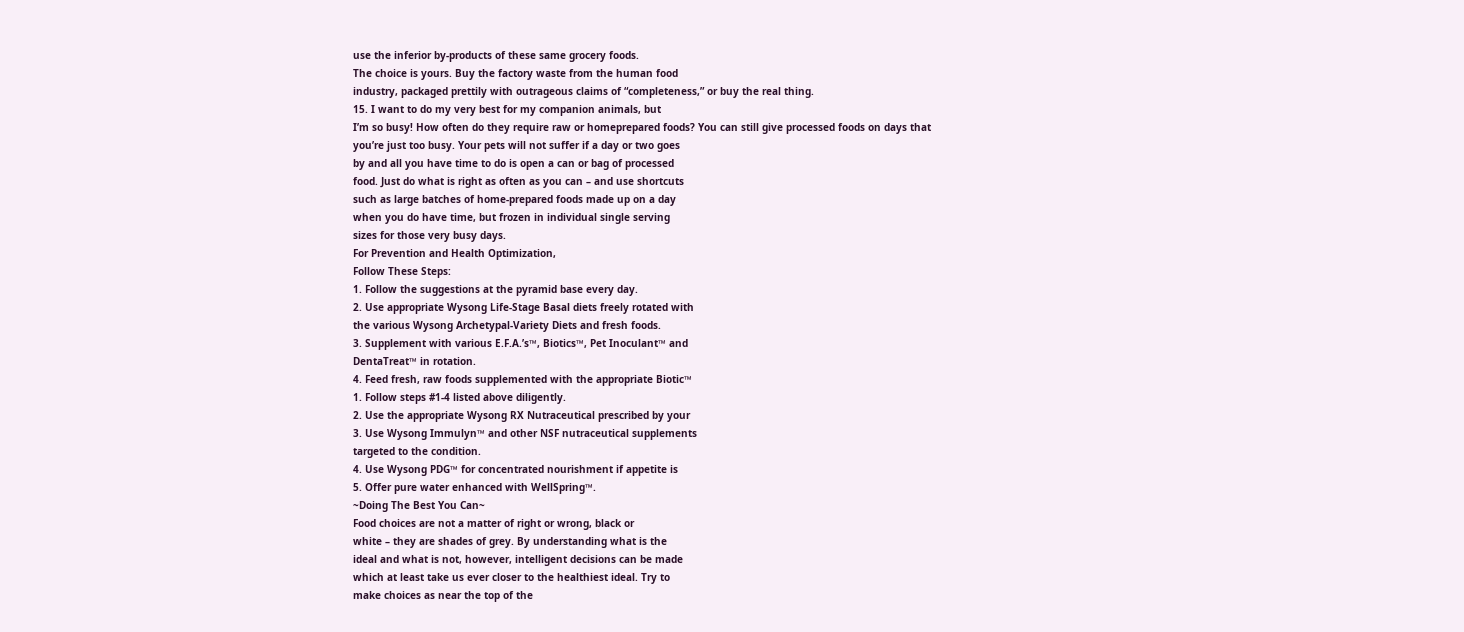use the inferior by-products of these same grocery foods.
The choice is yours. Buy the factory waste from the human food
industry, packaged prettily with outrageous claims of “completeness,” or buy the real thing.
15. I want to do my very best for my companion animals, but
I’m so busy! How often do they require raw or homeprepared foods? You can still give processed foods on days that
you’re just too busy. Your pets will not suffer if a day or two goes
by and all you have time to do is open a can or bag of processed
food. Just do what is right as often as you can – and use shortcuts
such as large batches of home-prepared foods made up on a day
when you do have time, but frozen in individual single serving
sizes for those very busy days.
For Prevention and Health Optimization,
Follow These Steps:
1. Follow the suggestions at the pyramid base every day.
2. Use appropriate Wysong Life-Stage Basal diets freely rotated with
the various Wysong Archetypal-Variety Diets and fresh foods.
3. Supplement with various E.F.A.’s™, Biotics™, Pet Inoculant™ and
DentaTreat™ in rotation.
4. Feed fresh, raw foods supplemented with the appropriate Biotic™
1. Follow steps #1-4 listed above diligently.
2. Use the appropriate Wysong RX Nutraceutical prescribed by your
3. Use Wysong Immulyn™ and other NSF nutraceutical supplements
targeted to the condition.
4. Use Wysong PDG™ for concentrated nourishment if appetite is
5. Offer pure water enhanced with WellSpring™.
~Doing The Best You Can~
Food choices are not a matter of right or wrong, black or
white – they are shades of grey. By understanding what is the
ideal and what is not, however, intelligent decisions can be made
which at least take us ever closer to the healthiest ideal. Try to
make choices as near the top of the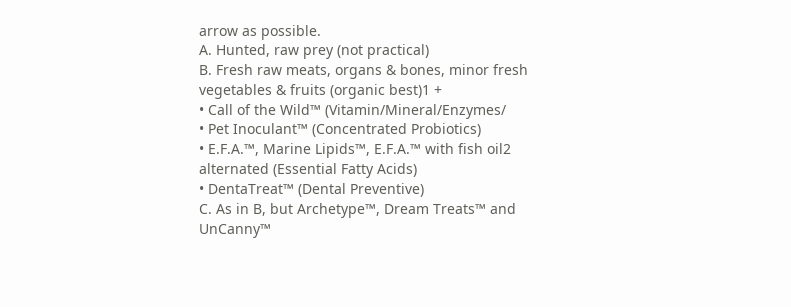arrow as possible.
A. Hunted, raw prey (not practical)
B. Fresh raw meats, organs & bones, minor fresh
vegetables & fruits (organic best)1 +
• Call of the Wild™ (Vitamin/Mineral/Enzymes/
• Pet Inoculant™ (Concentrated Probiotics)
• E.F.A.™, Marine Lipids™, E.F.A.™ with fish oil2
alternated (Essential Fatty Acids)
• DentaTreat™ (Dental Preventive)
C. As in B, but Archetype™, Dream Treats™ and
UnCanny™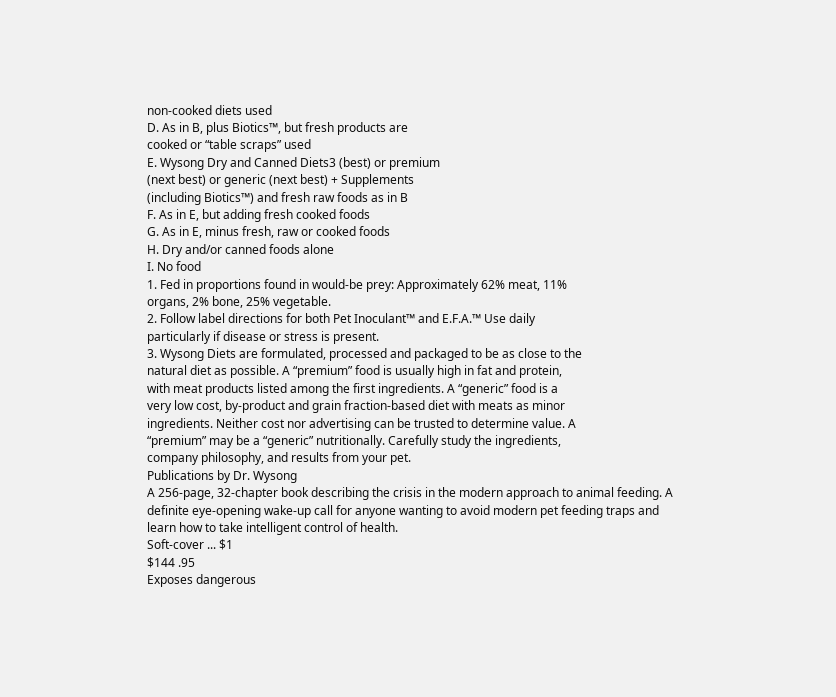non-cooked diets used
D. As in B, plus Biotics™, but fresh products are
cooked or “table scraps” used
E. Wysong Dry and Canned Diets3 (best) or premium
(next best) or generic (next best) + Supplements
(including Biotics™) and fresh raw foods as in B
F. As in E, but adding fresh cooked foods
G. As in E, minus fresh, raw or cooked foods
H. Dry and/or canned foods alone
I. No food
1. Fed in proportions found in would-be prey: Approximately 62% meat, 11%
organs, 2% bone, 25% vegetable.
2. Follow label directions for both Pet Inoculant™ and E.F.A.™ Use daily
particularly if disease or stress is present.
3. Wysong Diets are formulated, processed and packaged to be as close to the
natural diet as possible. A “premium” food is usually high in fat and protein,
with meat products listed among the first ingredients. A “generic” food is a
very low cost, by-product and grain fraction-based diet with meats as minor
ingredients. Neither cost nor advertising can be trusted to determine value. A
“premium” may be a “generic” nutritionally. Carefully study the ingredients,
company philosophy, and results from your pet.
Publications by Dr. Wysong
A 256-page, 32-chapter book describing the crisis in the modern approach to animal feeding. A
definite eye-opening wake-up call for anyone wanting to avoid modern pet feeding traps and
learn how to take intelligent control of health.
Soft-cover ... $1
$144 .95
Exposes dangerous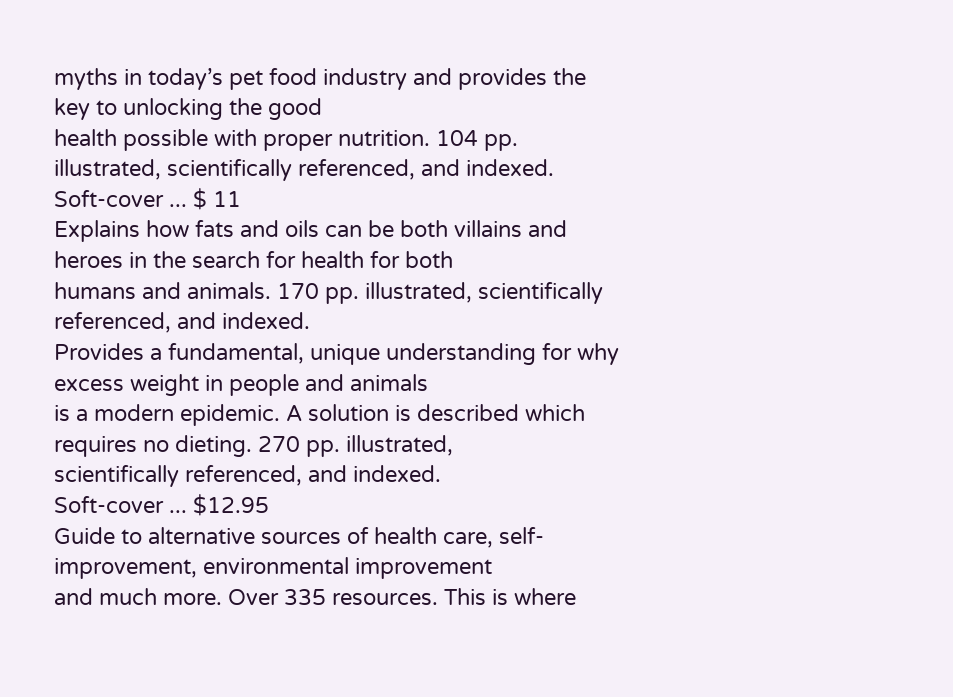myths in today’s pet food industry and provides the key to unlocking the good
health possible with proper nutrition. 104 pp. illustrated, scientifically referenced, and indexed.
Soft-cover ... $ 11
Explains how fats and oils can be both villains and heroes in the search for health for both
humans and animals. 170 pp. illustrated, scientifically referenced, and indexed.
Provides a fundamental, unique understanding for why excess weight in people and animals
is a modern epidemic. A solution is described which requires no dieting. 270 pp. illustrated,
scientifically referenced, and indexed.
Soft-cover ... $12.95
Guide to alternative sources of health care, self-improvement, environmental improvement
and much more. Over 335 resources. This is where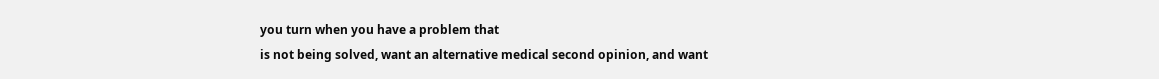you turn when you have a problem that
is not being solved, want an alternative medical second opinion, and want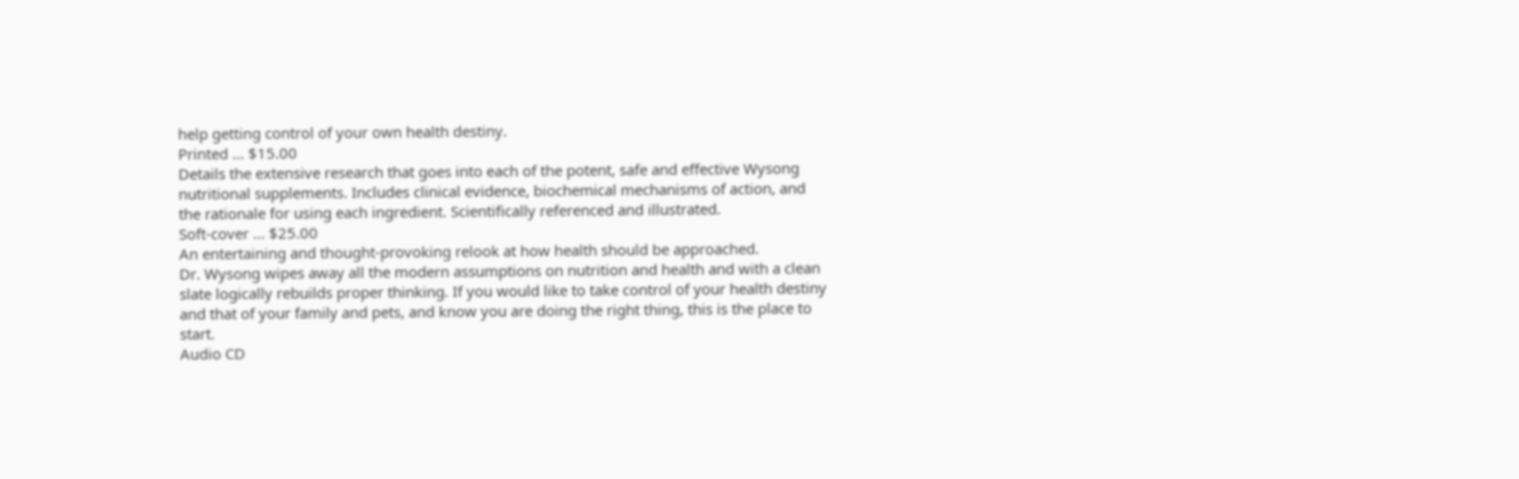help getting control of your own health destiny.
Printed ... $15.00
Details the extensive research that goes into each of the potent, safe and effective Wysong
nutritional supplements. Includes clinical evidence, biochemical mechanisms of action, and
the rationale for using each ingredient. Scientifically referenced and illustrated.
Soft-cover ... $25.00
An entertaining and thought-provoking relook at how health should be approached.
Dr. Wysong wipes away all the modern assumptions on nutrition and health and with a clean
slate logically rebuilds proper thinking. If you would like to take control of your health destiny
and that of your family and pets, and know you are doing the right thing, this is the place to start.
Audio CD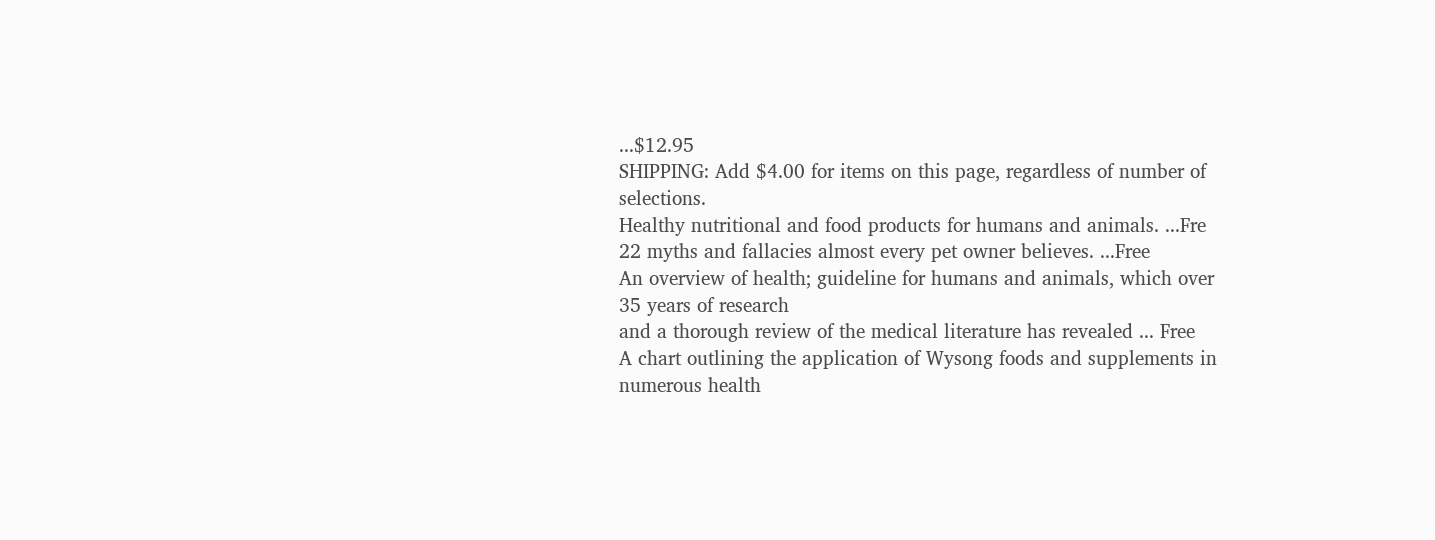...$12.95
SHIPPING: Add $4.00 for items on this page, regardless of number of selections.
Healthy nutritional and food products for humans and animals. ...Fre
22 myths and fallacies almost every pet owner believes. ...Free
An overview of health; guideline for humans and animals, which over 35 years of research
and a thorough review of the medical literature has revealed ... Free
A chart outlining the application of Wysong foods and supplements in numerous health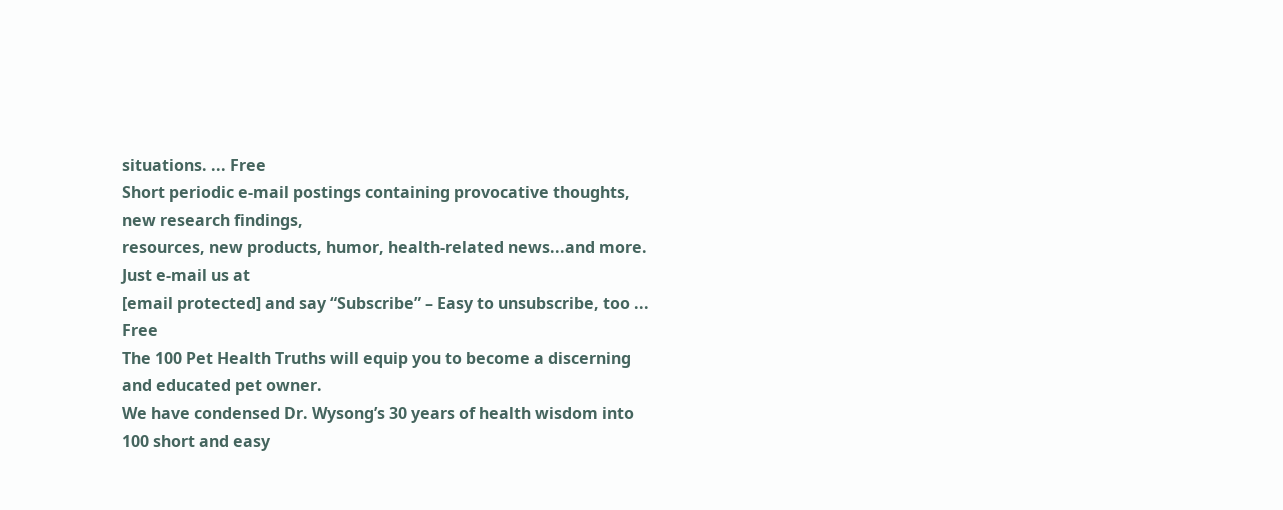situations. ... Free
Short periodic e-mail postings containing provocative thoughts, new research findings,
resources, new products, humor, health-related news...and more. Just e-mail us at
[email protected] and say “Subscribe” – Easy to unsubscribe, too ... Free
The 100 Pet Health Truths will equip you to become a discerning and educated pet owner.
We have condensed Dr. Wysong’s 30 years of health wisdom into 100 short and easy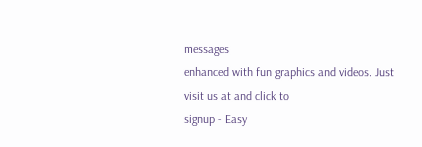messages
enhanced with fun graphics and videos. Just visit us at and click to
signup - Easy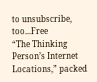to unsubscribe, too...Free
“The Thinking Person’s Internet Locations,” packed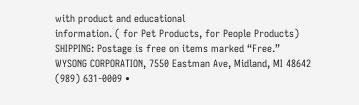with product and educational
information. ( for Pet Products, for People Products)
SHIPPING: Postage is free on items marked “Free.”
WYSONG CORPORATION, 7550 Eastman Ave, Midland, MI 48642
(989) 631-0009 •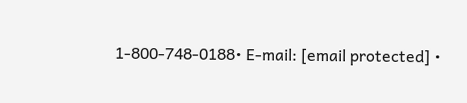1-800-748-0188• E-mail: [email protected] •